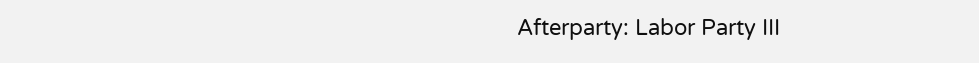Afterparty: Labor Party III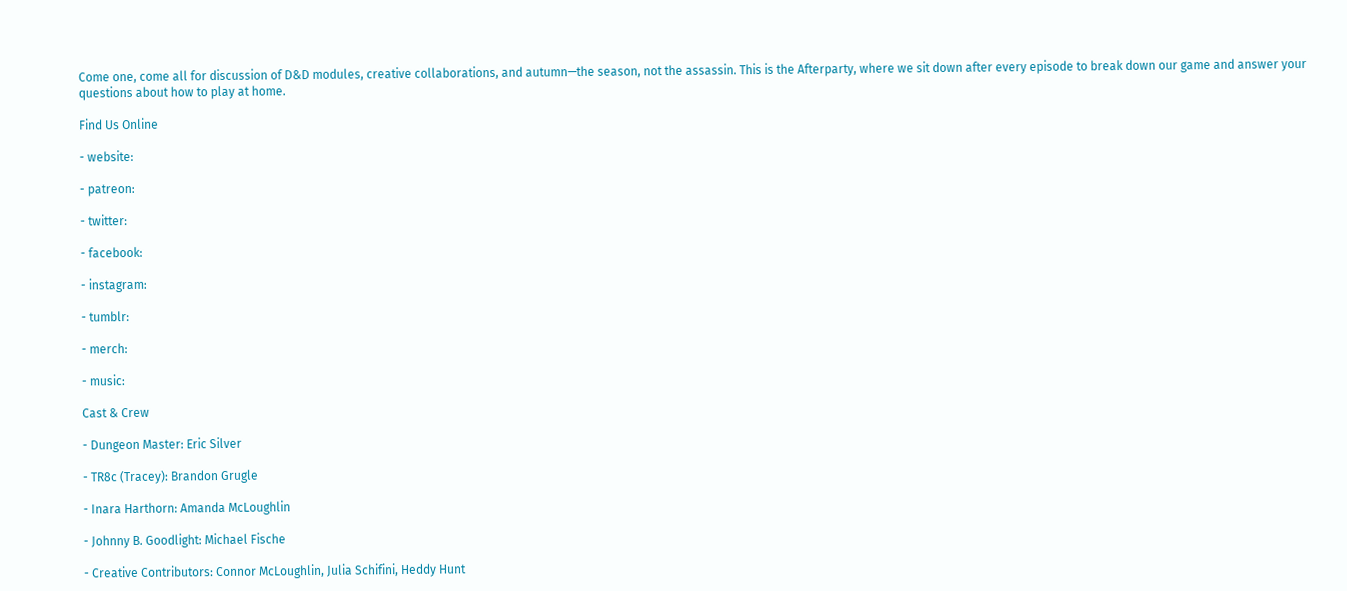Come one, come all for discussion of D&D modules, creative collaborations, and autumn—the season, not the assassin. This is the Afterparty, where we sit down after every episode to break down our game and answer your questions about how to play at home.

Find Us Online

- website:

- patreon:

- twitter:

- facebook:

- instagram:

- tumblr:

- merch:

- music:

Cast & Crew

- Dungeon Master: Eric Silver

- TR8c (Tracey): Brandon Grugle

- Inara Harthorn: Amanda McLoughlin

- Johnny B. Goodlight: Michael Fische

- Creative Contributors: Connor McLoughlin, Julia Schifini, Heddy Hunt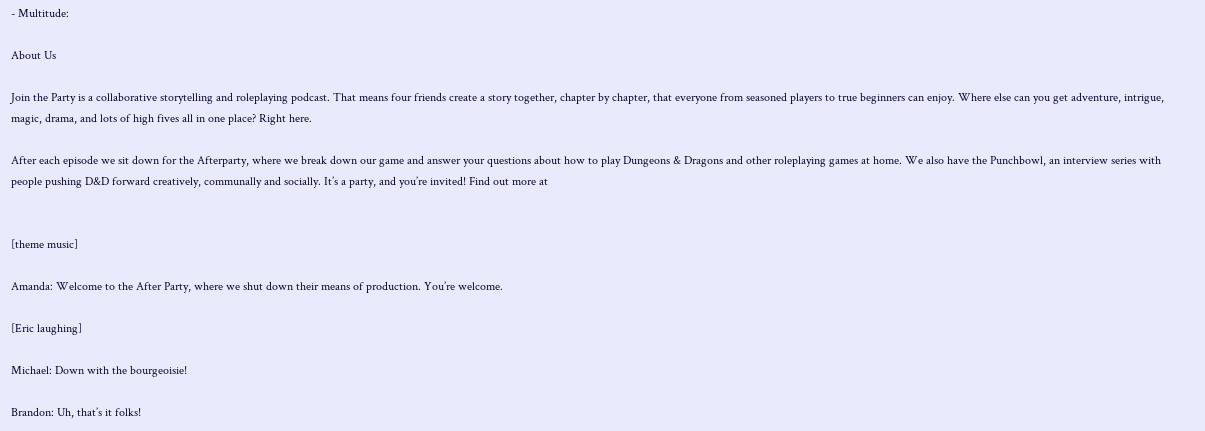- Multitude:

About Us

Join the Party is a collaborative storytelling and roleplaying podcast. That means four friends create a story together, chapter by chapter, that everyone from seasoned players to true beginners can enjoy. Where else can you get adventure, intrigue, magic, drama, and lots of high fives all in one place? Right here.

After each episode we sit down for the Afterparty, where we break down our game and answer your questions about how to play Dungeons & Dragons and other roleplaying games at home. We also have the Punchbowl, an interview series with people pushing D&D forward creatively, communally and socially. It’s a party, and you’re invited! Find out more at


[theme music]

Amanda: Welcome to the After Party, where we shut down their means of production. You’re welcome.

[Eric laughing]

Michael: Down with the bourgeoisie!

Brandon: Uh, that’s it folks!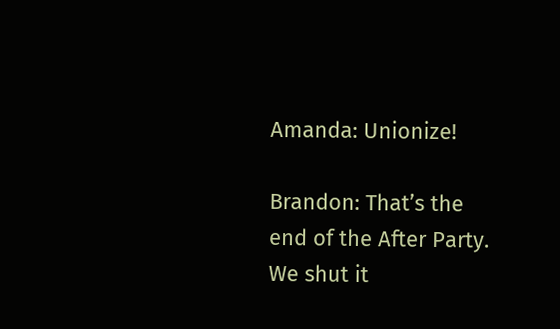Amanda: Unionize!

Brandon: That’s the end of the After Party. We shut it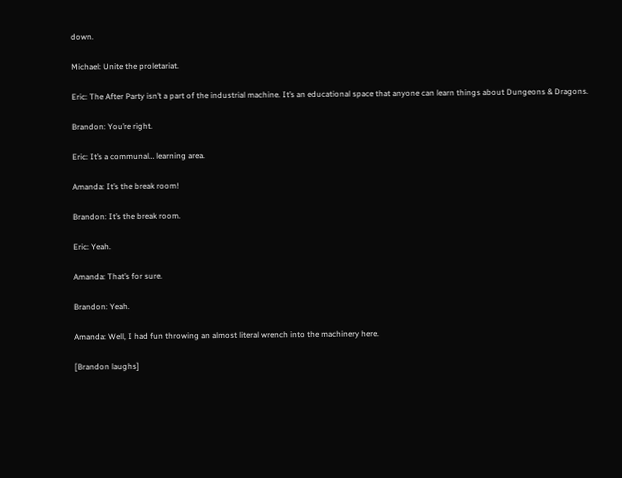down.

Michael: Unite the proletariat.

Eric: The After Party isn’t a part of the industrial machine. It’s an educational space that anyone can learn things about Dungeons & Dragons.

Brandon: You’re right.

Eric: It’s a communal… learning area.

Amanda: It’s the break room!

Brandon: It’s the break room.

Eric: Yeah.

Amanda: That’s for sure.

Brandon: Yeah.

Amanda: Well, I had fun throwing an almost literal wrench into the machinery here.

[Brandon laughs]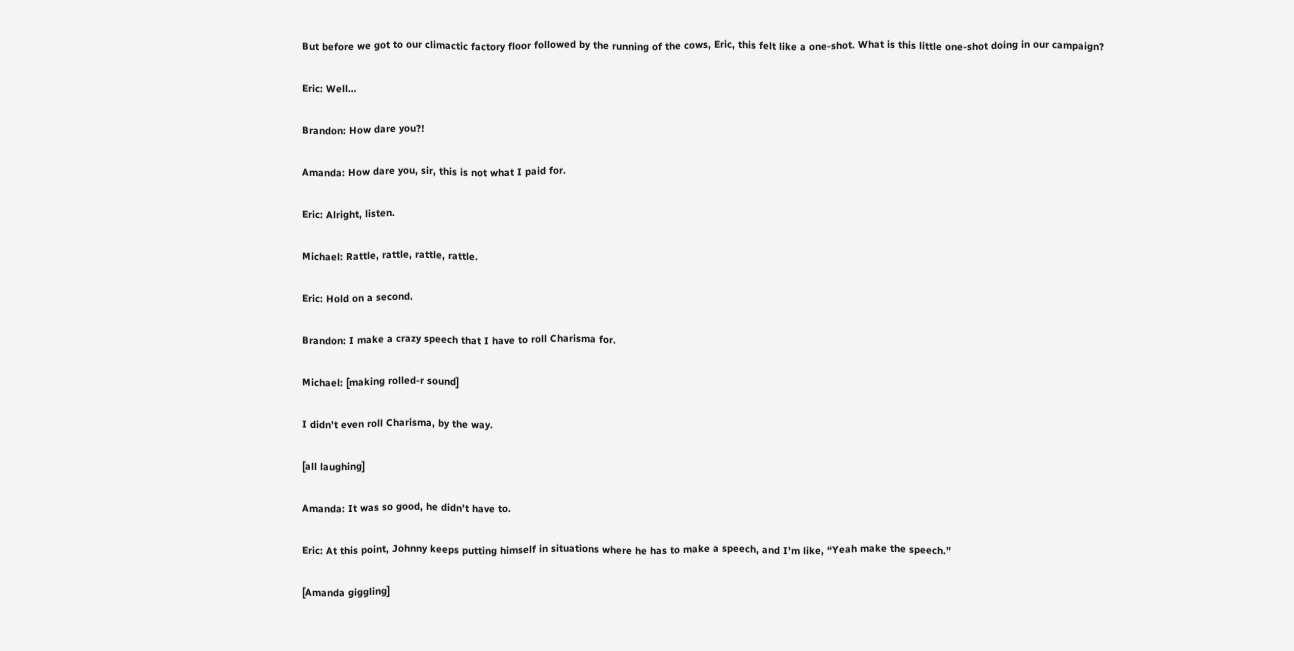But before we got to our climactic factory floor followed by the running of the cows, Eric, this felt like a one-shot. What is this little one-shot doing in our campaign?

Eric: Well…

Brandon: How dare you?!

Amanda: How dare you, sir, this is not what I paid for.

Eric: Alright, listen.

Michael: Rattle, rattle, rattle, rattle.

Eric: Hold on a second.

Brandon: I make a crazy speech that I have to roll Charisma for.

Michael: [making rolled-r sound]

I didn’t even roll Charisma, by the way.

[all laughing]

Amanda: It was so good, he didn’t have to.

Eric: At this point, Johnny keeps putting himself in situations where he has to make a speech, and I’m like, “Yeah make the speech.”

[Amanda giggling]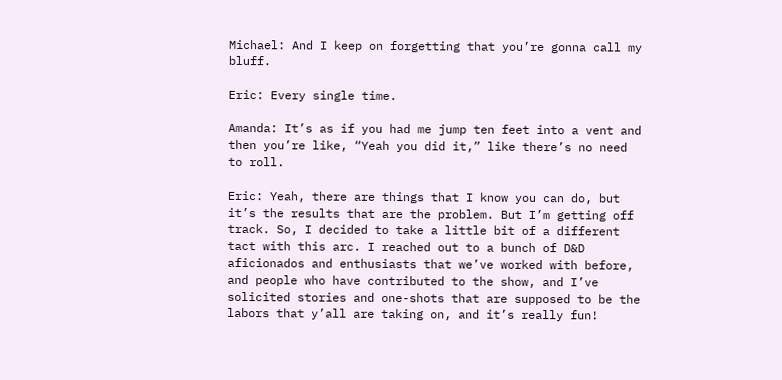Michael: And I keep on forgetting that you’re gonna call my bluff.

Eric: Every single time.

Amanda: It’s as if you had me jump ten feet into a vent and then you’re like, “Yeah you did it,” like there’s no need to roll.

Eric: Yeah, there are things that I know you can do, but it’s the results that are the problem. But I’m getting off track. So, I decided to take a little bit of a different tact with this arc. I reached out to a bunch of D&D aficionados and enthusiasts that we’ve worked with before, and people who have contributed to the show, and I’ve solicited stories and one-shots that are supposed to be the labors that y’all are taking on, and it’s really fun!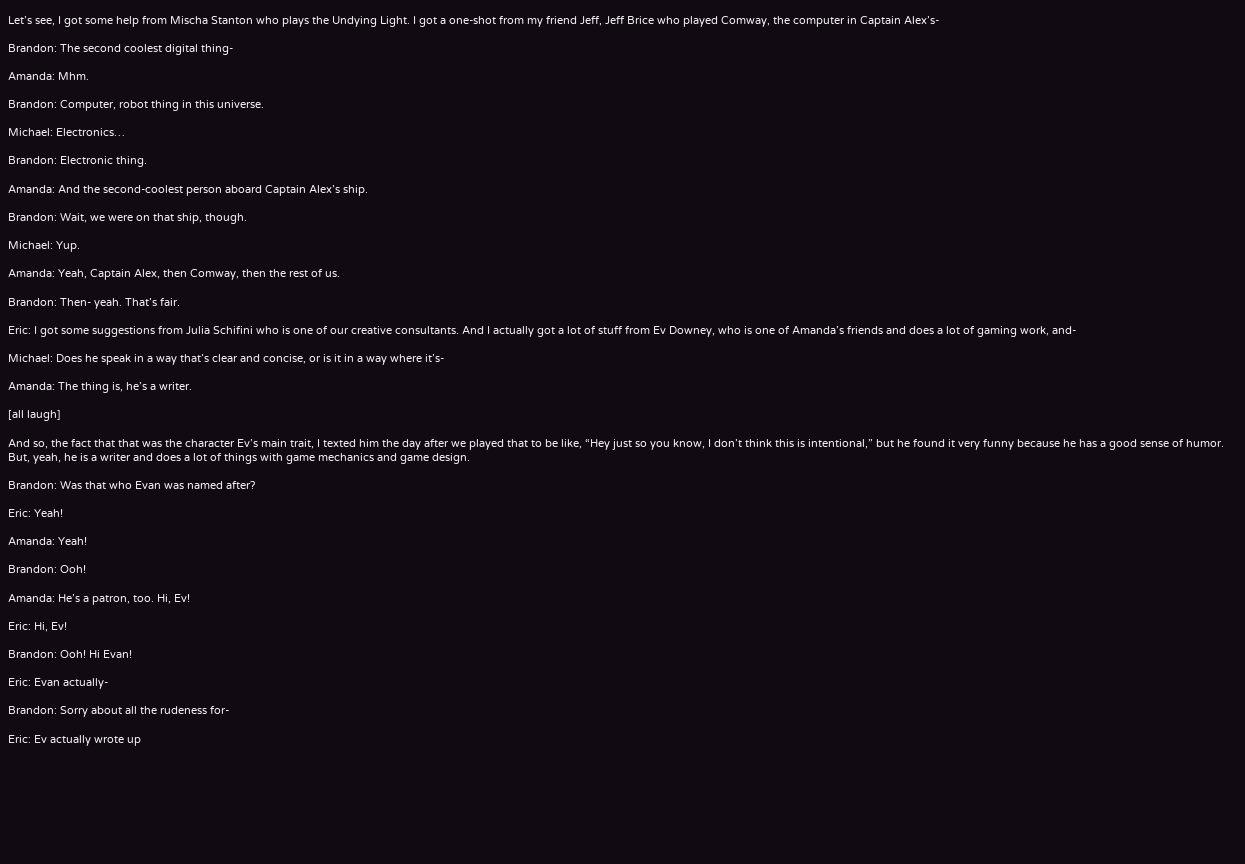Let’s see, I got some help from Mischa Stanton who plays the Undying Light. I got a one-shot from my friend Jeff, Jeff Brice who played Comway, the computer in Captain Alex’s-

Brandon: The second coolest digital thing-

Amanda: Mhm.

Brandon: Computer, robot thing in this universe.

Michael: Electronics…

Brandon: Electronic thing.

Amanda: And the second-coolest person aboard Captain Alex’s ship.

Brandon: Wait, we were on that ship, though.

Michael: Yup.

Amanda: Yeah, Captain Alex, then Comway, then the rest of us.

Brandon: Then- yeah. That’s fair.

Eric: I got some suggestions from Julia Schifini who is one of our creative consultants. And I actually got a lot of stuff from Ev Downey, who is one of Amanda’s friends and does a lot of gaming work, and-

Michael: Does he speak in a way that’s clear and concise, or is it in a way where it’s-

Amanda: The thing is, he’s a writer.

[all laugh]

And so, the fact that that was the character Ev’s main trait, I texted him the day after we played that to be like, “Hey just so you know, I don’t think this is intentional,” but he found it very funny because he has a good sense of humor. But, yeah, he is a writer and does a lot of things with game mechanics and game design.

Brandon: Was that who Evan was named after?

Eric: Yeah!

Amanda: Yeah!

Brandon: Ooh!

Amanda: He’s a patron, too. Hi, Ev!

Eric: Hi, Ev!

Brandon: Ooh! Hi Evan!

Eric: Evan actually-

Brandon: Sorry about all the rudeness for-

Eric: Ev actually wrote up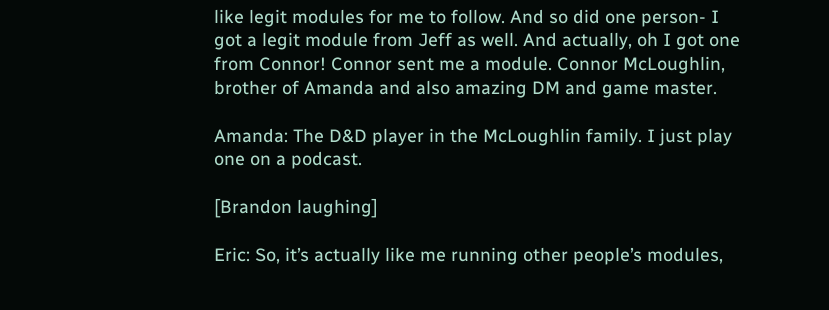like legit modules for me to follow. And so did one person- I got a legit module from Jeff as well. And actually, oh I got one from Connor! Connor sent me a module. Connor McLoughlin, brother of Amanda and also amazing DM and game master.

Amanda: The D&D player in the McLoughlin family. I just play one on a podcast.

[Brandon laughing]

Eric: So, it’s actually like me running other people’s modules,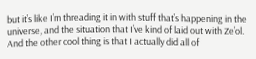but it’s like I’m threading it in with stuff that’s happening in the universe, and the situation that I’ve kind of laid out with Ze’ol. And the other cool thing is that I actually did all of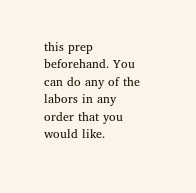this prep beforehand. You can do any of the labors in any order that you would like.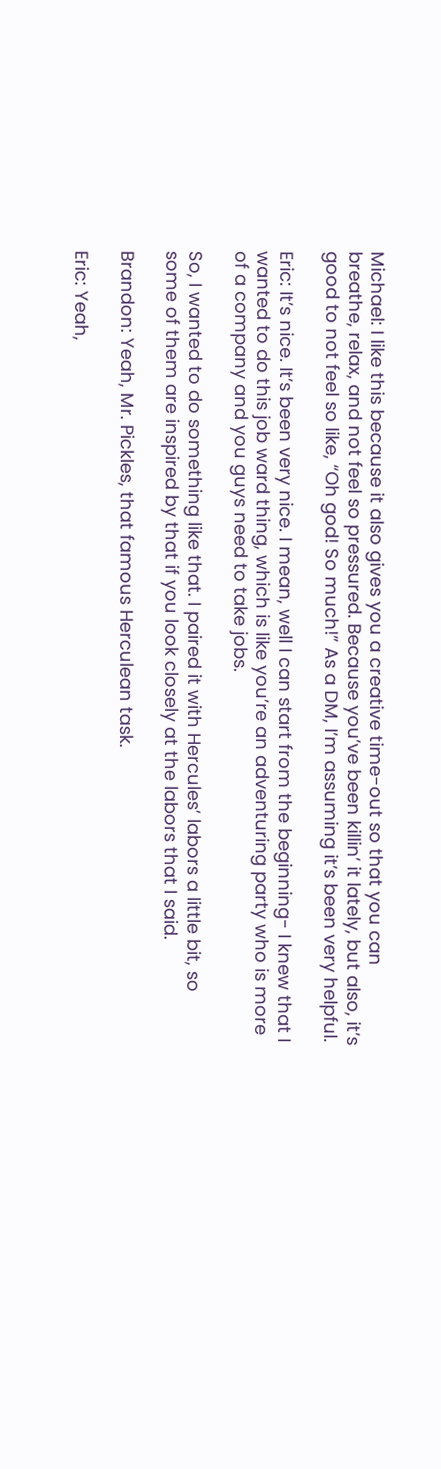Michael: I like this because it also gives you a creative time-out so that you can breathe, relax, and not feel so pressured. Because you’ve been killin’ it lately, but also, it’s good to not feel so like, “Oh god! So much!” As a DM, I’m assuming it’s been very helpful.

Eric: It’s nice. It’s been very nice. I mean, well I can start from the beginning- I knew that I wanted to do this job ward thing, which is like you’re an adventuring party who is more of a company and you guys need to take jobs.

So, I wanted to do something like that. I paired it with Hercules’ labors a little bit, so some of them are inspired by that if you look closely at the labors that I said.

Brandon: Yeah, Mr. Pickles, that famous Herculean task.

Eric: Yeah,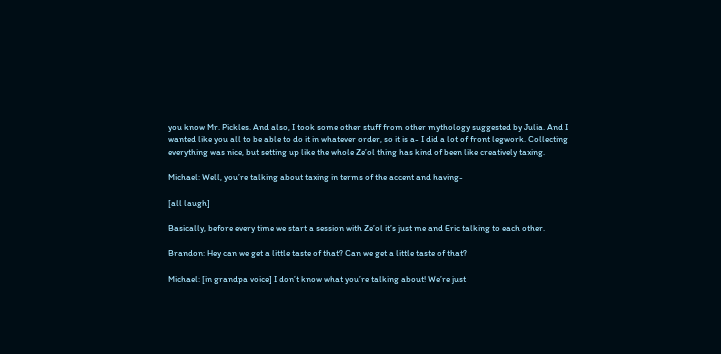you know Mr. Pickles. And also, I took some other stuff from other mythology suggested by Julia. And I wanted like you all to be able to do it in whatever order, so it is a- I did a lot of front legwork. Collecting everything was nice, but setting up like the whole Ze’ol thing has kind of been like creatively taxing.

Michael: Well, you’re talking about taxing in terms of the accent and having-

[all laugh]

Basically, before every time we start a session with Ze’ol it’s just me and Eric talking to each other.

Brandon: Hey can we get a little taste of that? Can we get a little taste of that?

Michael: [in grandpa voice] I don’t know what you’re talking about! We’re just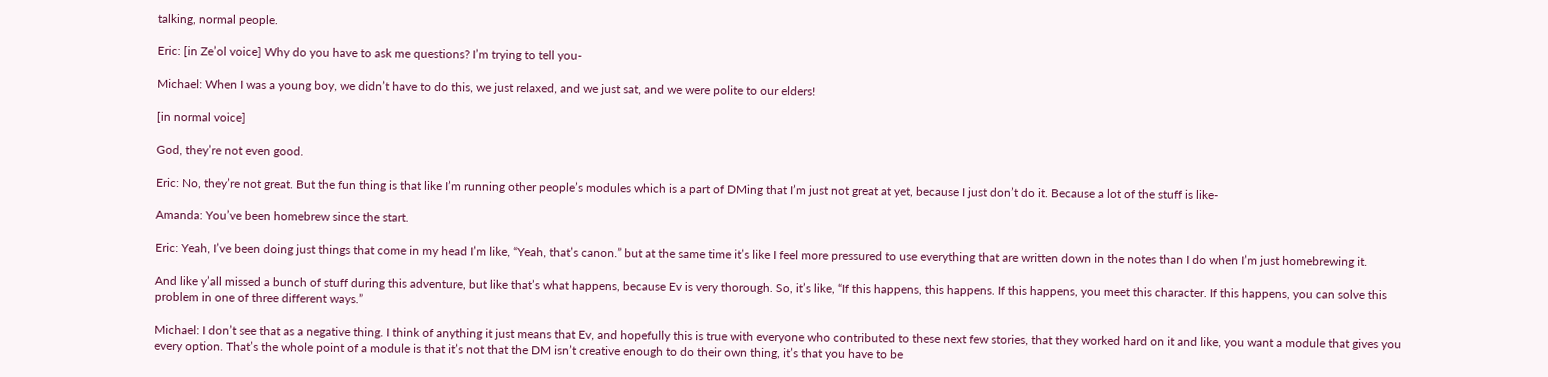talking, normal people.

Eric: [in Ze’ol voice] Why do you have to ask me questions? I’m trying to tell you-

Michael: When I was a young boy, we didn’t have to do this, we just relaxed, and we just sat, and we were polite to our elders!

[in normal voice]

God, they’re not even good.

Eric: No, they’re not great. But the fun thing is that like I’m running other people’s modules which is a part of DMing that I’m just not great at yet, because I just don’t do it. Because a lot of the stuff is like-

Amanda: You’ve been homebrew since the start.

Eric: Yeah, I’ve been doing just things that come in my head I’m like, “Yeah, that’s canon.” but at the same time it’s like I feel more pressured to use everything that are written down in the notes than I do when I’m just homebrewing it.

And like y’all missed a bunch of stuff during this adventure, but like that’s what happens, because Ev is very thorough. So, it’s like, “If this happens, this happens. If this happens, you meet this character. If this happens, you can solve this problem in one of three different ways.”

Michael: I don’t see that as a negative thing. I think of anything it just means that Ev, and hopefully this is true with everyone who contributed to these next few stories, that they worked hard on it and like, you want a module that gives you every option. That’s the whole point of a module is that it’s not that the DM isn’t creative enough to do their own thing, it’s that you have to be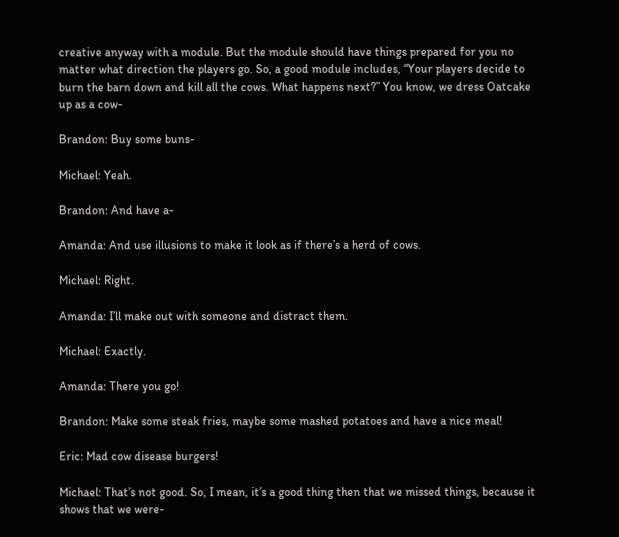creative anyway with a module. But the module should have things prepared for you no matter what direction the players go. So, a good module includes, “Your players decide to burn the barn down and kill all the cows. What happens next?” You know, we dress Oatcake up as a cow-

Brandon: Buy some buns-

Michael: Yeah.

Brandon: And have a-

Amanda: And use illusions to make it look as if there’s a herd of cows.

Michael: Right.

Amanda: I’ll make out with someone and distract them.

Michael: Exactly.

Amanda: There you go!

Brandon: Make some steak fries, maybe some mashed potatoes and have a nice meal!

Eric: Mad cow disease burgers!

Michael: That’s not good. So, I mean, it’s a good thing then that we missed things, because it shows that we were-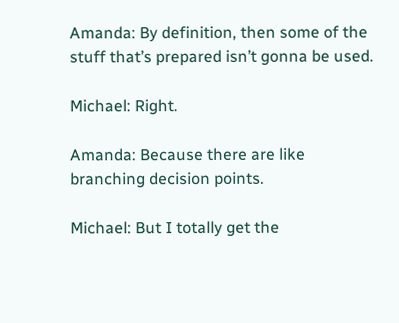Amanda: By definition, then some of the stuff that’s prepared isn’t gonna be used.

Michael: Right.

Amanda: Because there are like branching decision points.

Michael: But I totally get the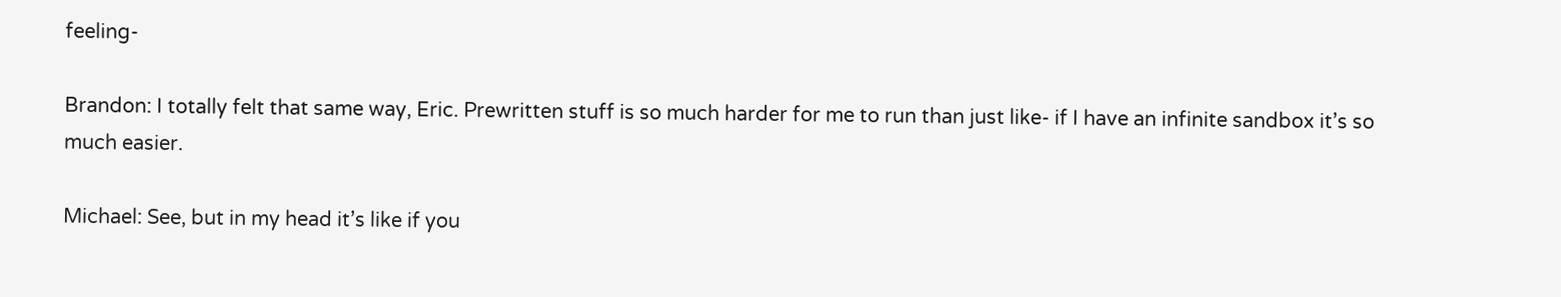feeling-

Brandon: I totally felt that same way, Eric. Prewritten stuff is so much harder for me to run than just like- if I have an infinite sandbox it’s so much easier.

Michael: See, but in my head it’s like if you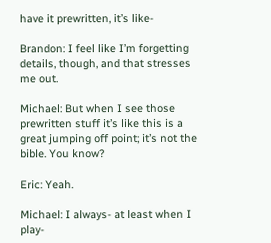have it prewritten, it’s like-

Brandon: I feel like I’m forgetting details, though, and that stresses me out.

Michael: But when I see those prewritten stuff it’s like this is a great jumping off point; it’s not the bible. You know?

Eric: Yeah.

Michael: I always- at least when I play-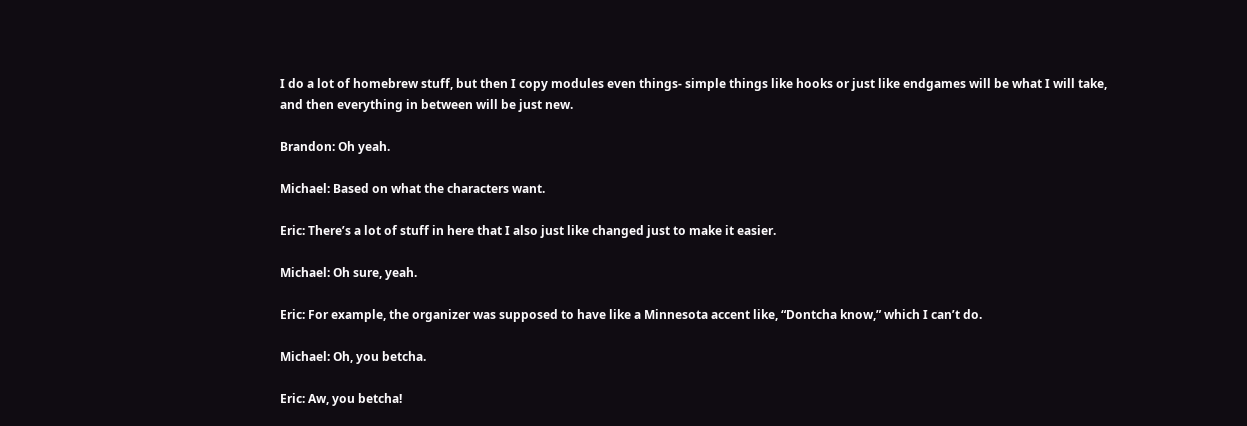I do a lot of homebrew stuff, but then I copy modules even things- simple things like hooks or just like endgames will be what I will take, and then everything in between will be just new.

Brandon: Oh yeah.

Michael: Based on what the characters want.

Eric: There’s a lot of stuff in here that I also just like changed just to make it easier.

Michael: Oh sure, yeah.

Eric: For example, the organizer was supposed to have like a Minnesota accent like, “Dontcha know,” which I can’t do.

Michael: Oh, you betcha.

Eric: Aw, you betcha!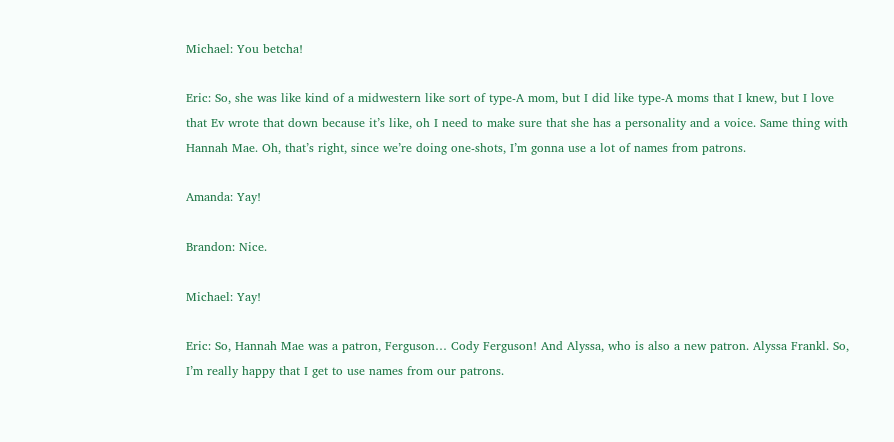Michael: You betcha!

Eric: So, she was like kind of a midwestern like sort of type-A mom, but I did like type-A moms that I knew, but I love that Ev wrote that down because it’s like, oh I need to make sure that she has a personality and a voice. Same thing with Hannah Mae. Oh, that’s right, since we’re doing one-shots, I’m gonna use a lot of names from patrons.

Amanda: Yay!

Brandon: Nice.

Michael: Yay!

Eric: So, Hannah Mae was a patron, Ferguson… Cody Ferguson! And Alyssa, who is also a new patron. Alyssa Frankl. So, I’m really happy that I get to use names from our patrons.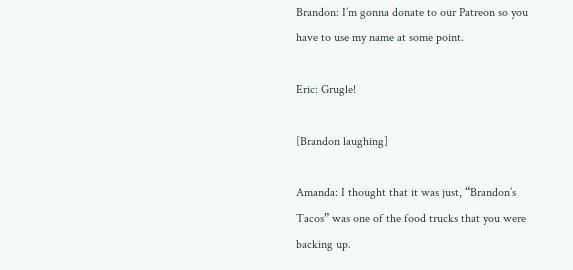Brandon: I’m gonna donate to our Patreon so you have to use my name at some point.

Eric: Grugle!

[Brandon laughing]

Amanda: I thought that it was just, “Brandon’s Tacos” was one of the food trucks that you were backing up.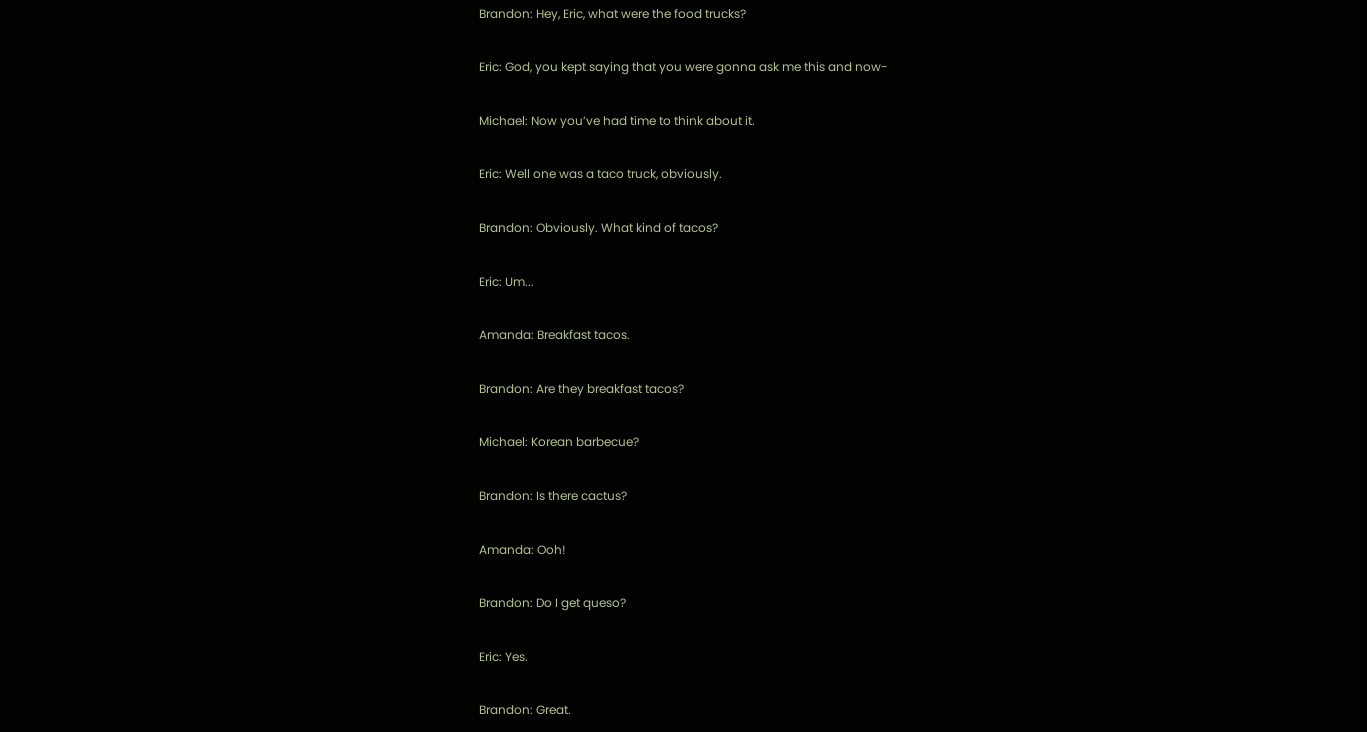Brandon: Hey, Eric, what were the food trucks?

Eric: God, you kept saying that you were gonna ask me this and now-

Michael: Now you’ve had time to think about it.

Eric: Well one was a taco truck, obviously.

Brandon: Obviously. What kind of tacos?

Eric: Um...

Amanda: Breakfast tacos.

Brandon: Are they breakfast tacos?

Michael: Korean barbecue?

Brandon: Is there cactus?

Amanda: Ooh!

Brandon: Do I get queso?

Eric: Yes.

Brandon: Great.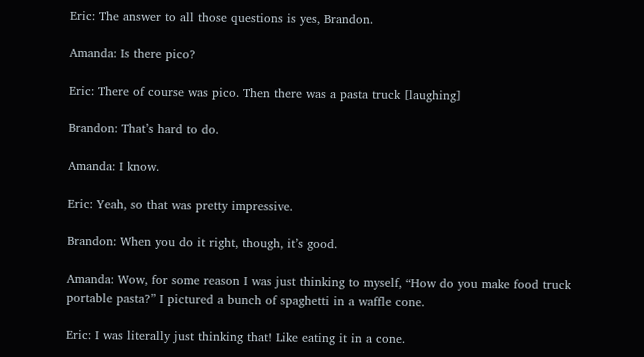Eric: The answer to all those questions is yes, Brandon.

Amanda: Is there pico?

Eric: There of course was pico. Then there was a pasta truck [laughing]

Brandon: That’s hard to do.

Amanda: I know.

Eric: Yeah, so that was pretty impressive.

Brandon: When you do it right, though, it’s good.

Amanda: Wow, for some reason I was just thinking to myself, “How do you make food truck portable pasta?” I pictured a bunch of spaghetti in a waffle cone.

Eric: I was literally just thinking that! Like eating it in a cone.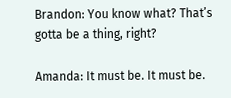Brandon: You know what? That’s gotta be a thing, right?

Amanda: It must be. It must be.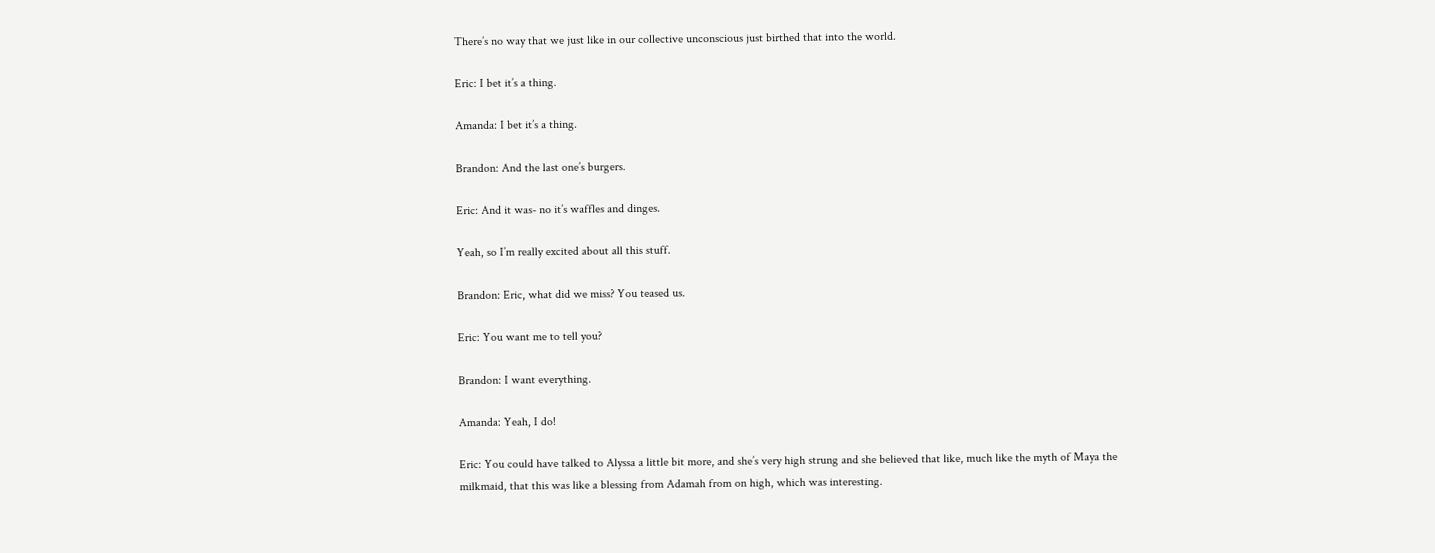There’s no way that we just like in our collective unconscious just birthed that into the world.

Eric: I bet it’s a thing.

Amanda: I bet it’s a thing.

Brandon: And the last one’s burgers.

Eric: And it was- no it’s waffles and dinges.

Yeah, so I’m really excited about all this stuff.

Brandon: Eric, what did we miss? You teased us.

Eric: You want me to tell you?

Brandon: I want everything.

Amanda: Yeah, I do!

Eric: You could have talked to Alyssa a little bit more, and she’s very high strung and she believed that like, much like the myth of Maya the milkmaid, that this was like a blessing from Adamah from on high, which was interesting.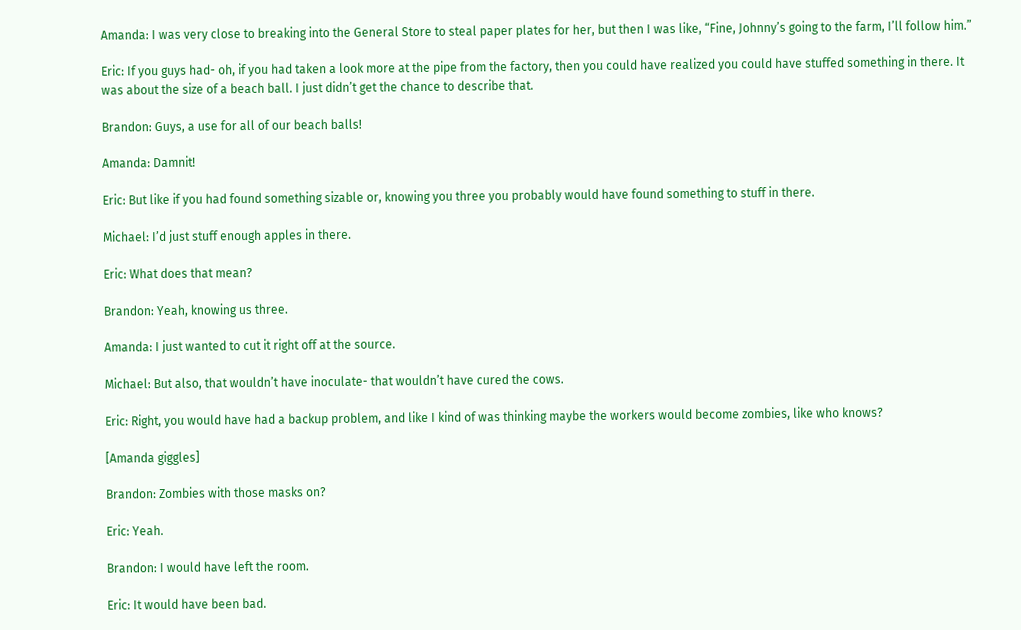Amanda: I was very close to breaking into the General Store to steal paper plates for her, but then I was like, “Fine, Johnny’s going to the farm, I’ll follow him.”

Eric: If you guys had- oh, if you had taken a look more at the pipe from the factory, then you could have realized you could have stuffed something in there. It was about the size of a beach ball. I just didn’t get the chance to describe that.

Brandon: Guys, a use for all of our beach balls!

Amanda: Damnit!

Eric: But like if you had found something sizable or, knowing you three you probably would have found something to stuff in there.

Michael: I’d just stuff enough apples in there.

Eric: What does that mean?

Brandon: Yeah, knowing us three.

Amanda: I just wanted to cut it right off at the source.

Michael: But also, that wouldn’t have inoculate- that wouldn’t have cured the cows.

Eric: Right, you would have had a backup problem, and like I kind of was thinking maybe the workers would become zombies, like who knows?

[Amanda giggles]

Brandon: Zombies with those masks on?

Eric: Yeah.

Brandon: I would have left the room.

Eric: It would have been bad.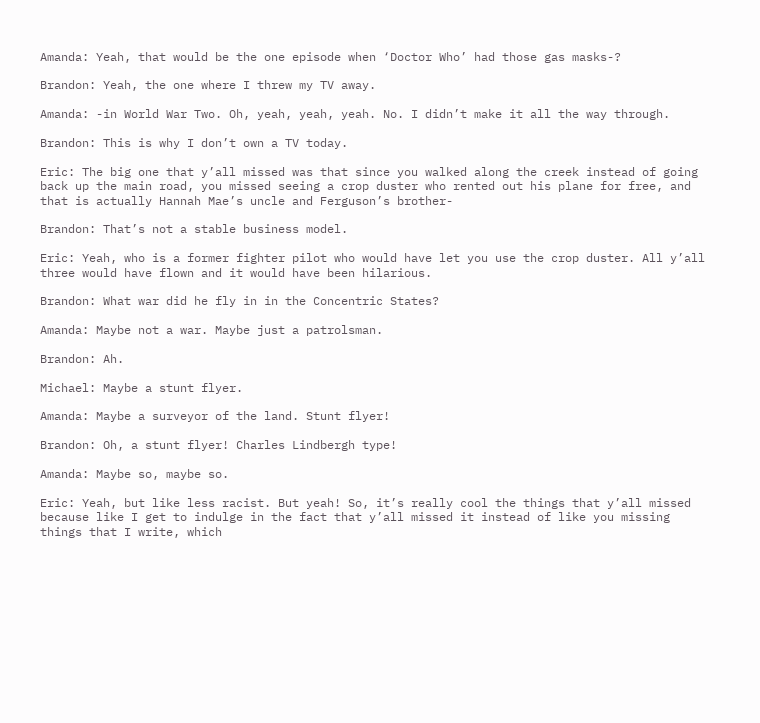Amanda: Yeah, that would be the one episode when ‘Doctor Who’ had those gas masks-?

Brandon: Yeah, the one where I threw my TV away.

Amanda: -in World War Two. Oh, yeah, yeah, yeah. No. I didn’t make it all the way through.

Brandon: This is why I don’t own a TV today.

Eric: The big one that y’all missed was that since you walked along the creek instead of going back up the main road, you missed seeing a crop duster who rented out his plane for free, and that is actually Hannah Mae’s uncle and Ferguson’s brother-

Brandon: That’s not a stable business model.

Eric: Yeah, who is a former fighter pilot who would have let you use the crop duster. All y’all three would have flown and it would have been hilarious.

Brandon: What war did he fly in in the Concentric States?

Amanda: Maybe not a war. Maybe just a patrolsman.

Brandon: Ah.

Michael: Maybe a stunt flyer.

Amanda: Maybe a surveyor of the land. Stunt flyer!

Brandon: Oh, a stunt flyer! Charles Lindbergh type!

Amanda: Maybe so, maybe so.

Eric: Yeah, but like less racist. But yeah! So, it’s really cool the things that y’all missed because like I get to indulge in the fact that y’all missed it instead of like you missing things that I write, which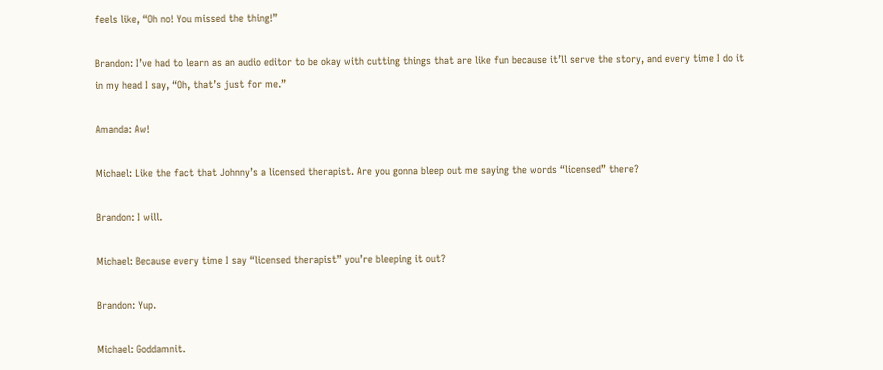feels like, “Oh no! You missed the thing!”

Brandon: I’ve had to learn as an audio editor to be okay with cutting things that are like fun because it’ll serve the story, and every time I do it in my head I say, “Oh, that’s just for me.”

Amanda: Aw!

Michael: Like the fact that Johnny’s a licensed therapist. Are you gonna bleep out me saying the words “licensed” there?

Brandon: I will.

Michael: Because every time I say “licensed therapist” you’re bleeping it out?

Brandon: Yup.

Michael: Goddamnit.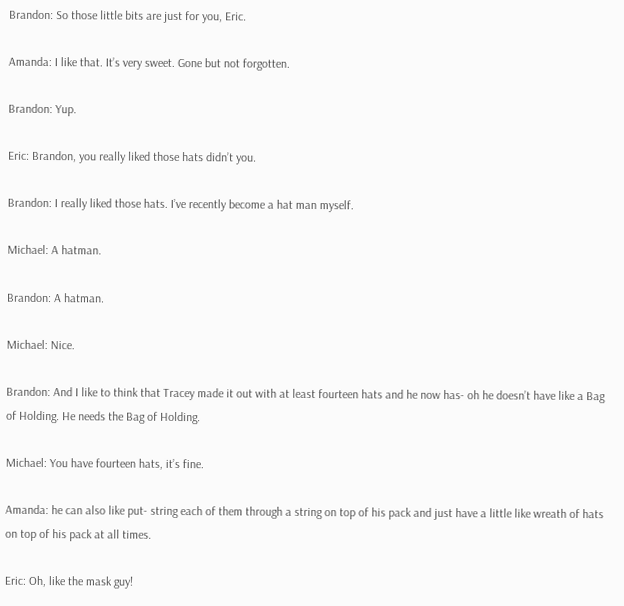Brandon: So those little bits are just for you, Eric.

Amanda: I like that. It’s very sweet. Gone but not forgotten.

Brandon: Yup.

Eric: Brandon, you really liked those hats didn’t you.

Brandon: I really liked those hats. I’ve recently become a hat man myself.

Michael: A hatman.

Brandon: A hatman.

Michael: Nice.

Brandon: And I like to think that Tracey made it out with at least fourteen hats and he now has- oh he doesn’t have like a Bag of Holding. He needs the Bag of Holding.

Michael: You have fourteen hats, it’s fine.

Amanda: he can also like put- string each of them through a string on top of his pack and just have a little like wreath of hats on top of his pack at all times.

Eric: Oh, like the mask guy!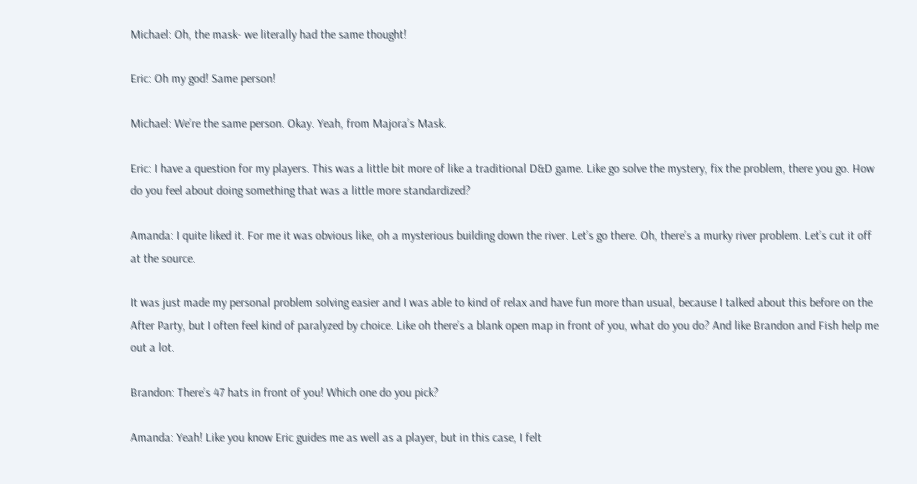Michael: Oh, the mask- we literally had the same thought!

Eric: Oh my god! Same person!

Michael: We’re the same person. Okay. Yeah, from Majora’s Mask.

Eric: I have a question for my players. This was a little bit more of like a traditional D&D game. Like go solve the mystery, fix the problem, there you go. How do you feel about doing something that was a little more standardized?

Amanda: I quite liked it. For me it was obvious like, oh a mysterious building down the river. Let’s go there. Oh, there’s a murky river problem. Let’s cut it off at the source.

It was just made my personal problem solving easier and I was able to kind of relax and have fun more than usual, because I talked about this before on the After Party, but I often feel kind of paralyzed by choice. Like oh there’s a blank open map in front of you, what do you do? And like Brandon and Fish help me out a lot.

Brandon: There’s 47 hats in front of you! Which one do you pick?

Amanda: Yeah! Like you know Eric guides me as well as a player, but in this case, I felt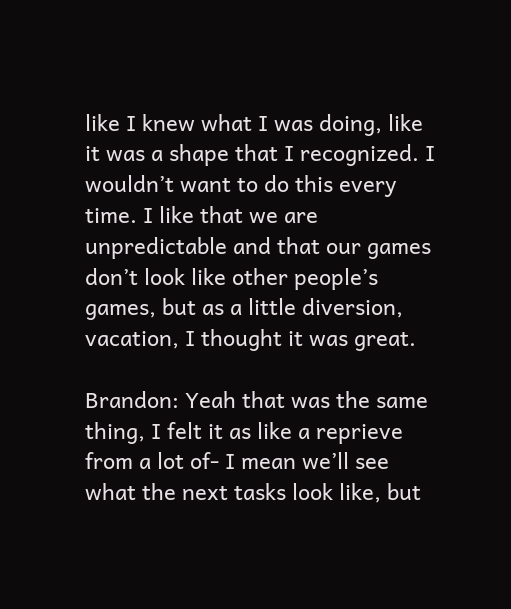like I knew what I was doing, like it was a shape that I recognized. I wouldn’t want to do this every time. I like that we are unpredictable and that our games don’t look like other people’s games, but as a little diversion, vacation, I thought it was great.

Brandon: Yeah that was the same thing, I felt it as like a reprieve from a lot of- I mean we’ll see what the next tasks look like, but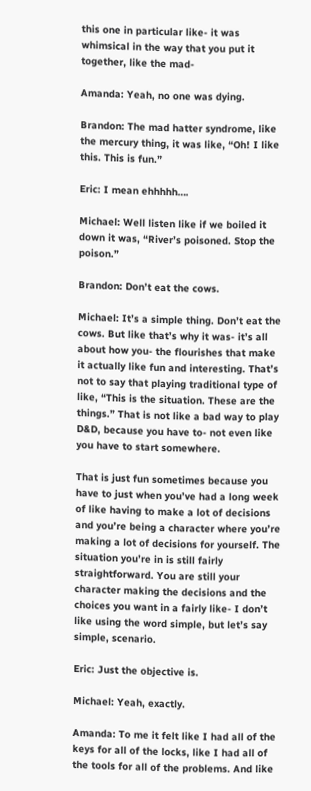this one in particular like- it was whimsical in the way that you put it together, like the mad-

Amanda: Yeah, no one was dying.

Brandon: The mad hatter syndrome, like the mercury thing, it was like, “Oh! I like this. This is fun.”

Eric: I mean ehhhhh….

Michael: Well listen like if we boiled it down it was, “River’s poisoned. Stop the poison.”

Brandon: Don’t eat the cows.

Michael: It’s a simple thing. Don’t eat the cows. But like that’s why it was- it’s all about how you- the flourishes that make it actually like fun and interesting. That’s not to say that playing traditional type of like, “This is the situation. These are the things.” That is not like a bad way to play D&D, because you have to- not even like you have to start somewhere.

That is just fun sometimes because you have to just when you’ve had a long week of like having to make a lot of decisions and you’re being a character where you’re making a lot of decisions for yourself. The situation you’re in is still fairly straightforward. You are still your character making the decisions and the choices you want in a fairly like- I don’t like using the word simple, but let’s say simple, scenario.

Eric: Just the objective is.

Michael: Yeah, exactly.

Amanda: To me it felt like I had all of the keys for all of the locks, like I had all of the tools for all of the problems. And like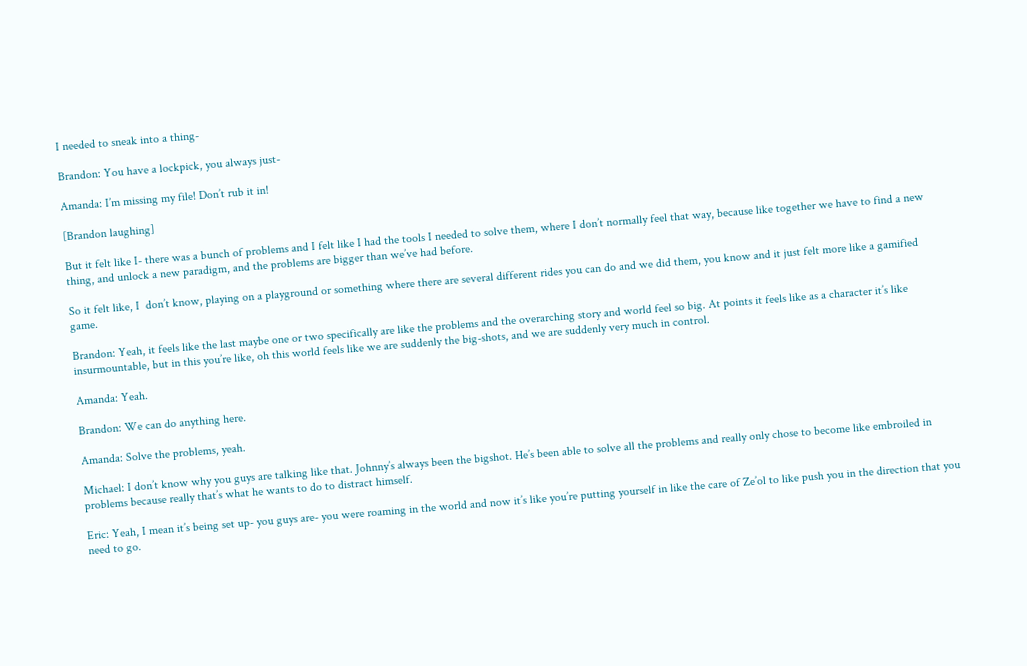I needed to sneak into a thing-

Brandon: You have a lockpick, you always just-

Amanda: I’m missing my file! Don’t rub it in!

[Brandon laughing]

But it felt like I- there was a bunch of problems and I felt like I had the tools I needed to solve them, where I don’t normally feel that way, because like together we have to find a new thing, and unlock a new paradigm, and the problems are bigger than we’ve had before.

So it felt like, I  don’t know, playing on a playground or something where there are several different rides you can do and we did them, you know and it just felt more like a gamified game.

Brandon: Yeah, it feels like the last maybe one or two specifically are like the problems and the overarching story and world feel so big. At points it feels like as a character it’s like insurmountable, but in this you’re like, oh this world feels like we are suddenly the big-shots, and we are suddenly very much in control.

Amanda: Yeah.

Brandon: We can do anything here.

Amanda: Solve the problems, yeah.

Michael: I don’t know why you guys are talking like that. Johnny’s always been the bigshot. He’s been able to solve all the problems and really only chose to become like embroiled in problems because really that’s what he wants to do to distract himself.

Eric: Yeah, I mean it’s being set up- you guys are- you were roaming in the world and now it’s like you’re putting yourself in like the care of Ze’ol to like push you in the direction that you need to go.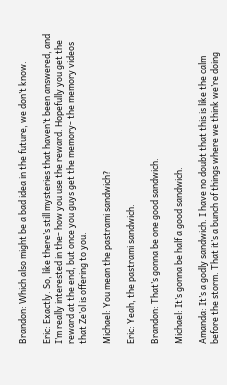Brandon: Which also might be a bad idea in the future, we don’t know.

Eric: Exactly. So, like there’s still mysteries that haven’t been answered, and I’m really interested in the- how you use the reward. Hopefully you get the reward at the end, but once you guys get the memory- the memory videos that Ze’ol is offering to you.

Michael: You mean the pastrami sandwich?

Eric: Yeah, the pastrami sandwich.

Brandon: That’s gonna be one good sandwich.

Michael: It’s gonna be half a good sandwich.

Amanda: It’s a godly sandwich. I have no doubt that this is like the calm before the storm. That it’s a bunch of things where we think we’re doing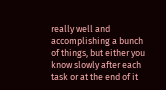really well and accomplishing a bunch of things, but either you know slowly after each task or at the end of it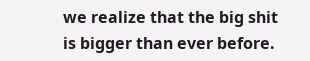we realize that the big shit is bigger than ever before.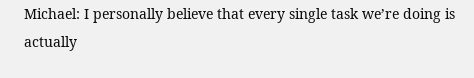Michael: I personally believe that every single task we’re doing is actually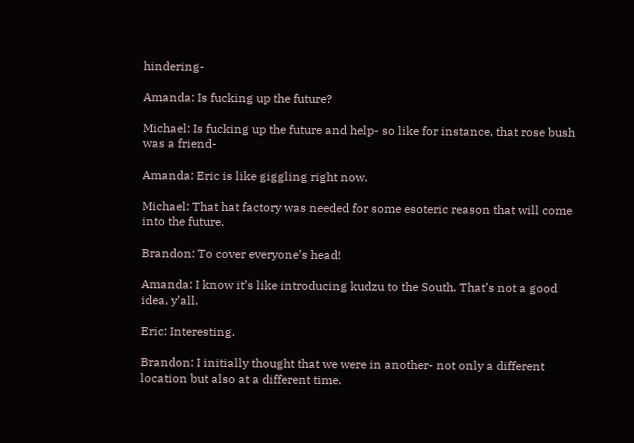hindering-

Amanda: Is fucking up the future?

Michael: Is fucking up the future and help- so like for instance, that rose bush was a friend-

Amanda: Eric is like giggling right now.

Michael: That hat factory was needed for some esoteric reason that will come into the future.

Brandon: To cover everyone’s head!

Amanda: I know it’s like introducing kudzu to the South. That’s not a good idea, y’all.

Eric: Interesting.

Brandon: I initially thought that we were in another- not only a different location but also at a different time.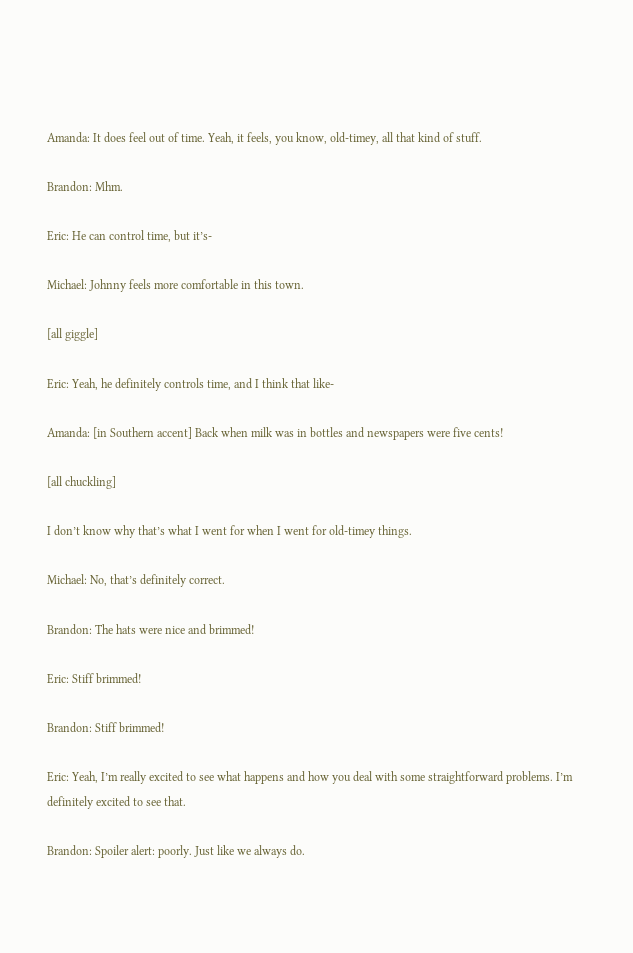Amanda: It does feel out of time. Yeah, it feels, you know, old-timey, all that kind of stuff.

Brandon: Mhm.

Eric: He can control time, but it’s-

Michael: Johnny feels more comfortable in this town.

[all giggle]

Eric: Yeah, he definitely controls time, and I think that like-

Amanda: [in Southern accent] Back when milk was in bottles and newspapers were five cents!

[all chuckling]

I don’t know why that’s what I went for when I went for old-timey things.

Michael: No, that’s definitely correct.

Brandon: The hats were nice and brimmed!

Eric: Stiff brimmed!

Brandon: Stiff brimmed!

Eric: Yeah, I’m really excited to see what happens and how you deal with some straightforward problems. I’m definitely excited to see that.

Brandon: Spoiler alert: poorly. Just like we always do.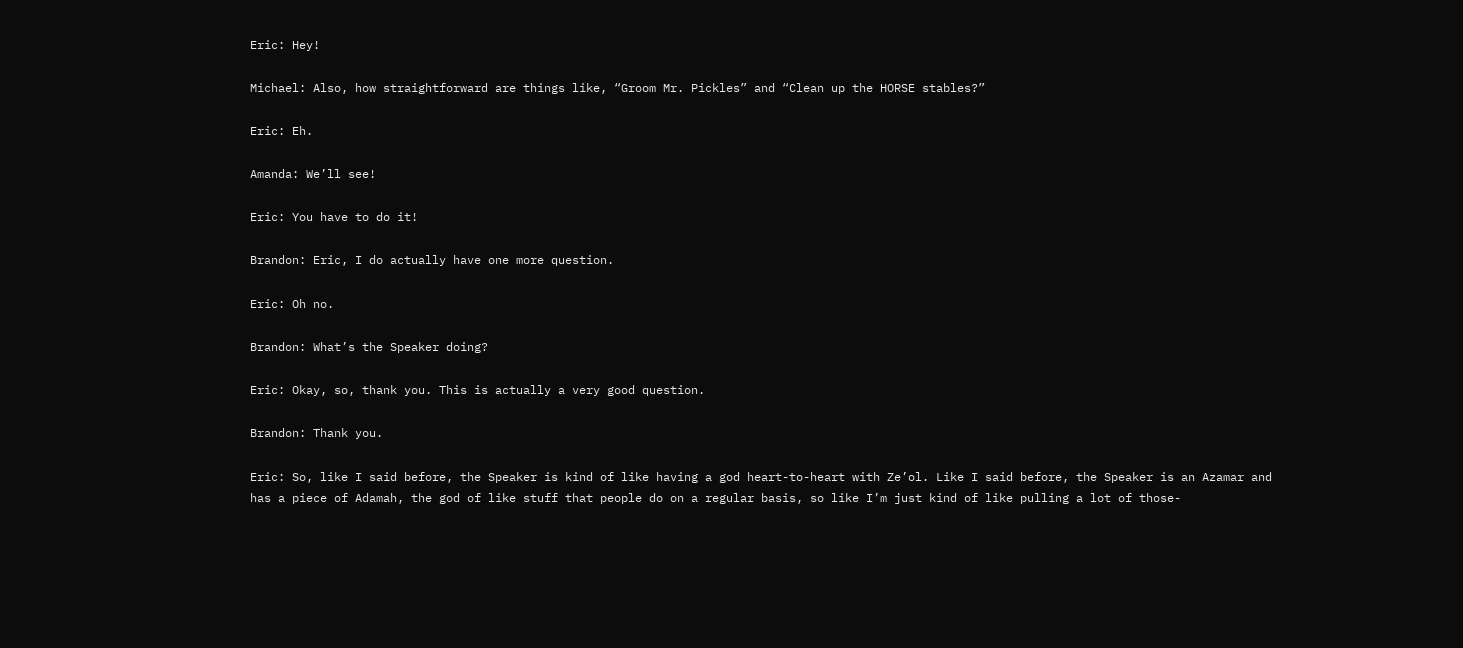Eric: Hey!

Michael: Also, how straightforward are things like, “Groom Mr. Pickles” and “Clean up the HORSE stables?”

Eric: Eh.

Amanda: We’ll see!

Eric: You have to do it!

Brandon: Eric, I do actually have one more question.

Eric: Oh no.

Brandon: What’s the Speaker doing?

Eric: Okay, so, thank you. This is actually a very good question.

Brandon: Thank you.

Eric: So, like I said before, the Speaker is kind of like having a god heart-to-heart with Ze’ol. Like I said before, the Speaker is an Azamar and has a piece of Adamah, the god of like stuff that people do on a regular basis, so like I’m just kind of like pulling a lot of those-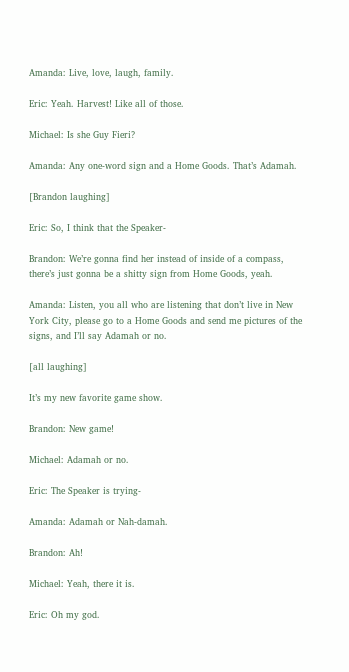Amanda: Live, love, laugh, family.

Eric: Yeah. Harvest! Like all of those.

Michael: Is she Guy Fieri?

Amanda: Any one-word sign and a Home Goods. That’s Adamah.

[Brandon laughing]

Eric: So, I think that the Speaker-

Brandon: We’re gonna find her instead of inside of a compass, there’s just gonna be a shitty sign from Home Goods, yeah.

Amanda: Listen, you all who are listening that don’t live in New York City, please go to a Home Goods and send me pictures of the signs, and I’ll say Adamah or no.

[all laughing]

It’s my new favorite game show.

Brandon: New game!

Michael: Adamah or no.

Eric: The Speaker is trying-

Amanda: Adamah or Nah-damah.

Brandon: Ah!

Michael: Yeah, there it is.

Eric: Oh my god.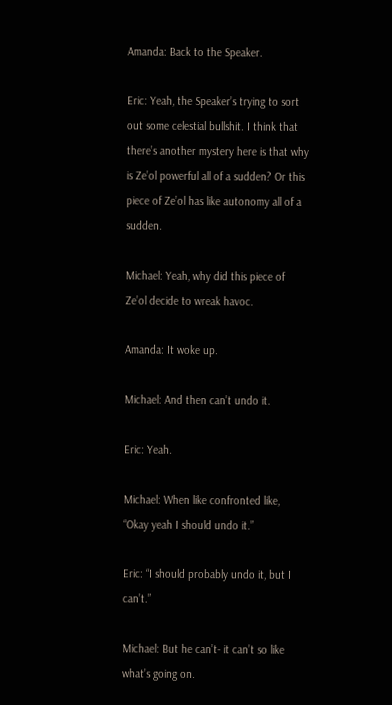Amanda: Back to the Speaker.

Eric: Yeah, the Speaker’s trying to sort out some celestial bullshit. I think that there’s another mystery here is that why is Ze’ol powerful all of a sudden? Or this piece of Ze’ol has like autonomy all of a sudden.

Michael: Yeah, why did this piece of Ze’ol decide to wreak havoc.

Amanda: It woke up.

Michael: And then can’t undo it.

Eric: Yeah.

Michael: When like confronted like, “Okay yeah I should undo it.”

Eric: “I should probably undo it, but I can’t.”

Michael: But he can’t- it can’t so like what’s going on.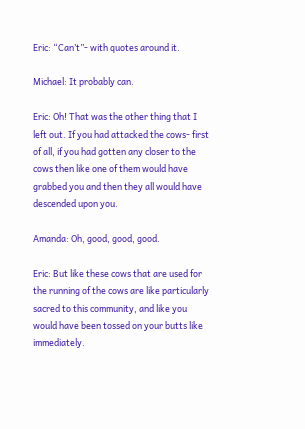Eric: “Can’t”- with quotes around it.

Michael: It probably can.

Eric: Oh! That was the other thing that I left out. If you had attacked the cows- first of all, if you had gotten any closer to the cows then like one of them would have grabbed you and then they all would have descended upon you.

Amanda: Oh, good, good, good.

Eric: But like these cows that are used for the running of the cows are like particularly sacred to this community, and like you would have been tossed on your butts like immediately.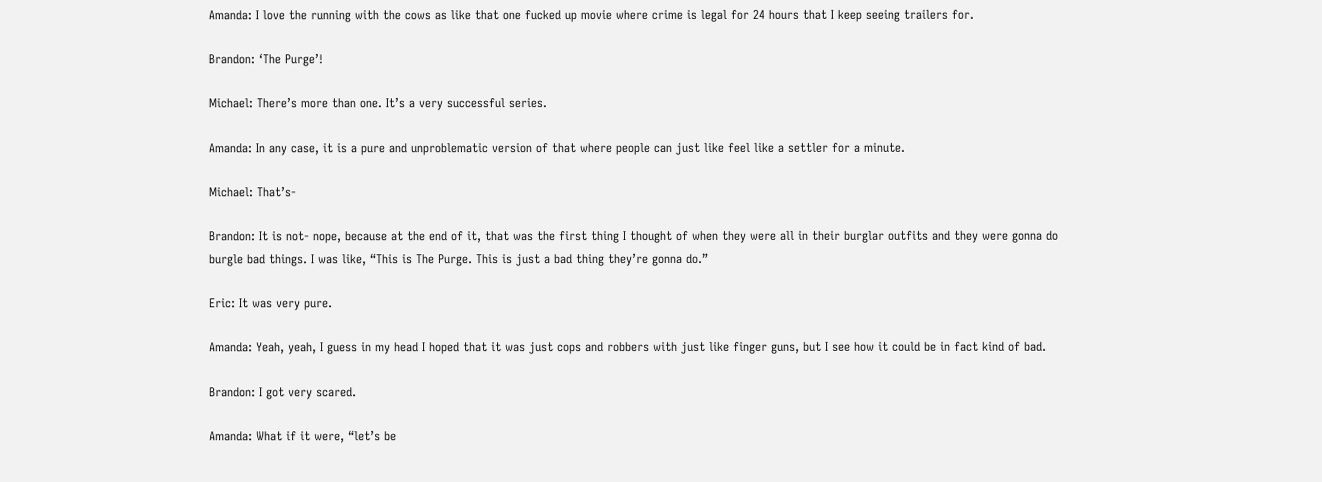Amanda: I love the running with the cows as like that one fucked up movie where crime is legal for 24 hours that I keep seeing trailers for.

Brandon: ‘The Purge’!

Michael: There’s more than one. It’s a very successful series.

Amanda: In any case, it is a pure and unproblematic version of that where people can just like feel like a settler for a minute.

Michael: That’s-

Brandon: It is not- nope, because at the end of it, that was the first thing I thought of when they were all in their burglar outfits and they were gonna do burgle bad things. I was like, “This is The Purge. This is just a bad thing they’re gonna do.”

Eric: It was very pure.

Amanda: Yeah, yeah, I guess in my head I hoped that it was just cops and robbers with just like finger guns, but I see how it could be in fact kind of bad.

Brandon: I got very scared.

Amanda: What if it were, “let’s be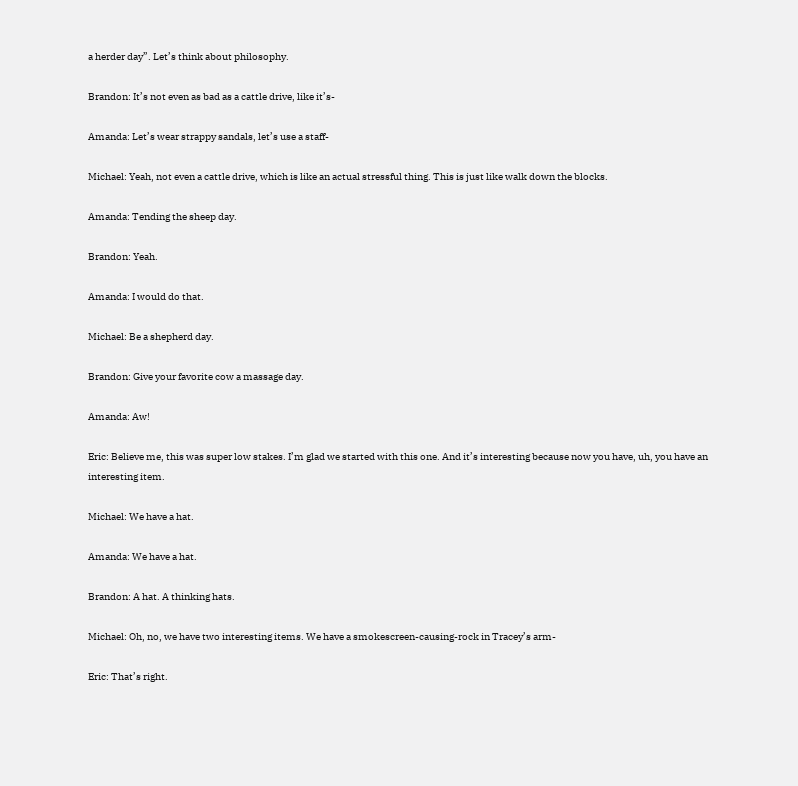a herder day”. Let’s think about philosophy.

Brandon: It’s not even as bad as a cattle drive, like it’s-

Amanda: Let’s wear strappy sandals, let’s use a staff-

Michael: Yeah, not even a cattle drive, which is like an actual stressful thing. This is just like walk down the blocks.

Amanda: Tending the sheep day.

Brandon: Yeah.

Amanda: I would do that.

Michael: Be a shepherd day.

Brandon: Give your favorite cow a massage day.

Amanda: Aw!

Eric: Believe me, this was super low stakes. I’m glad we started with this one. And it’s interesting because now you have, uh, you have an interesting item.

Michael: We have a hat.

Amanda: We have a hat.

Brandon: A hat. A thinking hats.

Michael: Oh, no, we have two interesting items. We have a smokescreen-causing-rock in Tracey’s arm-

Eric: That’s right.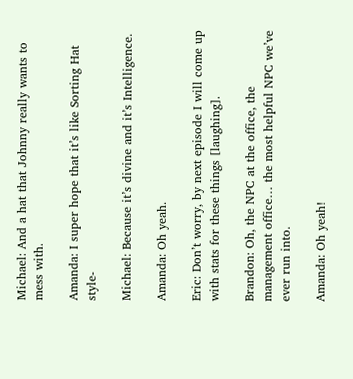Michael: And a hat that Johnny really wants to mess with.

Amanda: I super hope that it’s like Sorting Hat style-

Michael: Because it’s divine and it’s Intelligence.

Amanda: Oh yeah.

Eric: Don’t worry, by next episode I will come up with stats for these things [laughing].

Brandon: Oh, the NPC at the office, the management office… the most helpful NPC we’ve ever run into.

Amanda: Oh yeah!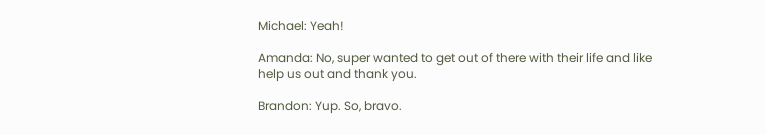Michael: Yeah!

Amanda: No, super wanted to get out of there with their life and like help us out and thank you.

Brandon: Yup. So, bravo.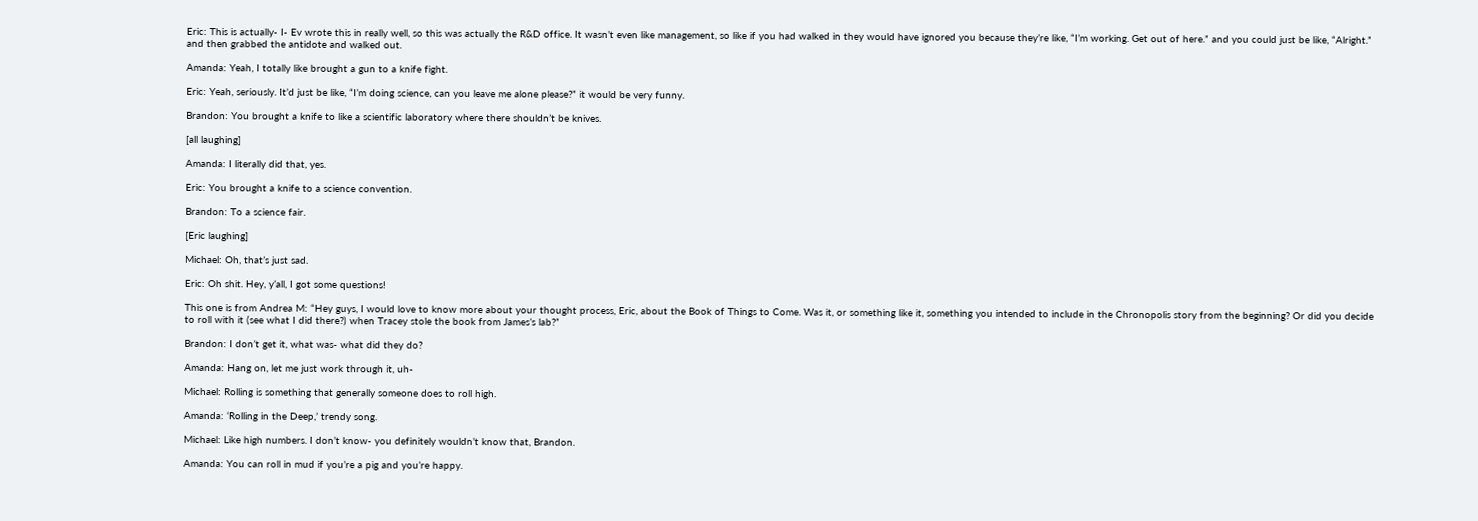Eric: This is actually- I- Ev wrote this in really well, so this was actually the R&D office. It wasn’t even like management, so like if you had walked in they would have ignored you because they’re like, “I’m working. Get out of here.” and you could just be like, “Alright.” and then grabbed the antidote and walked out.

Amanda: Yeah, I totally like brought a gun to a knife fight.

Eric: Yeah, seriously. It’d just be like, “I’m doing science, can you leave me alone please?” it would be very funny.

Brandon: You brought a knife to like a scientific laboratory where there shouldn’t be knives.

[all laughing]

Amanda: I literally did that, yes.

Eric: You brought a knife to a science convention.

Brandon: To a science fair.

[Eric laughing]

Michael: Oh, that’s just sad.

Eric: Oh shit. Hey, y’all, I got some questions!

This one is from Andrea M: “Hey guys, I would love to know more about your thought process, Eric, about the Book of Things to Come. Was it, or something like it, something you intended to include in the Chronopolis story from the beginning? Or did you decide to roll with it (see what I did there?) when Tracey stole the book from James’s lab?”

Brandon: I don’t get it, what was- what did they do?

Amanda: Hang on, let me just work through it, uh-

Michael: Rolling is something that generally someone does to roll high.

Amanda: ‘Rolling in the Deep,’ trendy song.

Michael: Like high numbers. I don’t know- you definitely wouldn’t know that, Brandon.

Amanda: You can roll in mud if you’re a pig and you’re happy.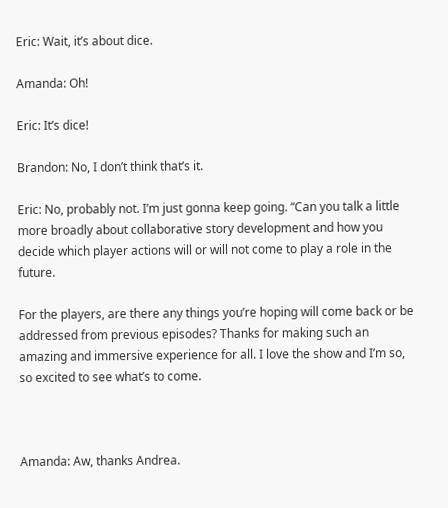Eric: Wait, it’s about dice.

Amanda: Oh!

Eric: It’s dice!

Brandon: No, I don’t think that’s it.

Eric: No, probably not. I’m just gonna keep going. “Can you talk a little more broadly about collaborative story development and how you decide which player actions will or will not come to play a role in the future.

For the players, are there any things you’re hoping will come back or be addressed from previous episodes? Thanks for making such an amazing and immersive experience for all. I love the show and I’m so, so excited to see what’s to come.



Amanda: Aw, thanks Andrea.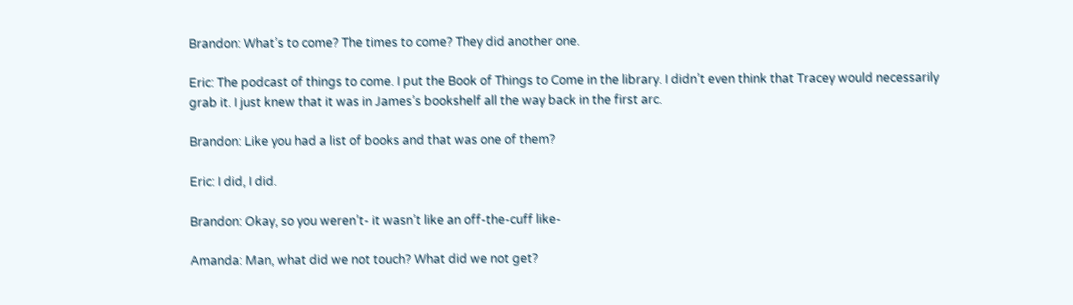Brandon: What’s to come? The times to come? They did another one.

Eric: The podcast of things to come. I put the Book of Things to Come in the library. I didn’t even think that Tracey would necessarily grab it. I just knew that it was in James’s bookshelf all the way back in the first arc.

Brandon: Like you had a list of books and that was one of them?

Eric: I did, I did.

Brandon: Okay, so you weren’t- it wasn’t like an off-the-cuff like-

Amanda: Man, what did we not touch? What did we not get?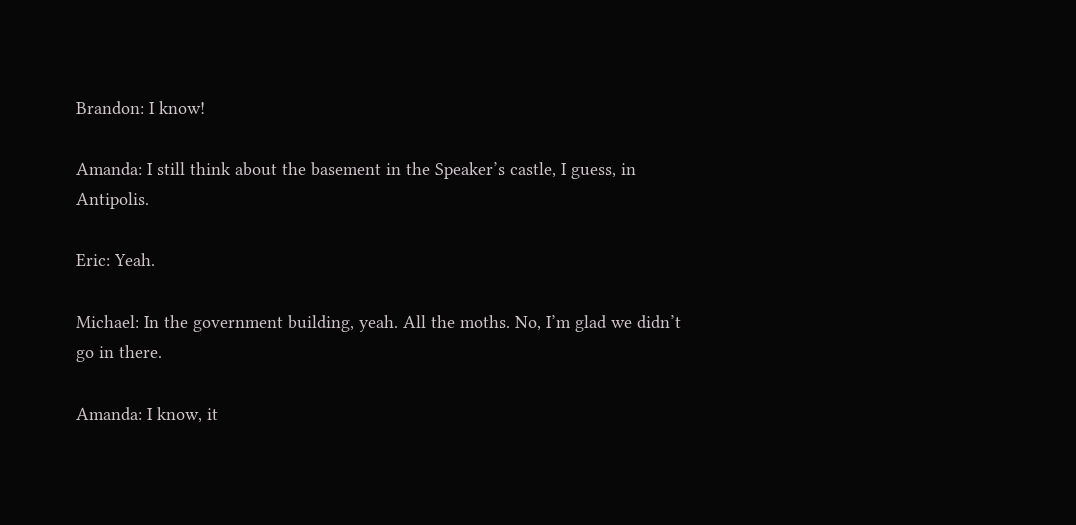Brandon: I know!

Amanda: I still think about the basement in the Speaker’s castle, I guess, in Antipolis.

Eric: Yeah.

Michael: In the government building, yeah. All the moths. No, I’m glad we didn’t go in there.

Amanda: I know, it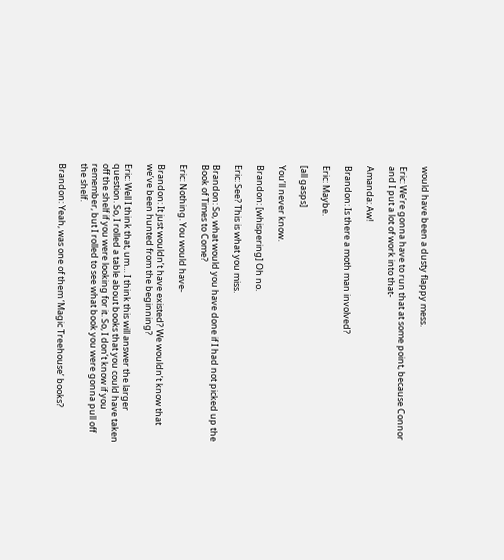would have been a dusty flappy mess.

Eric: We’re gonna have to run that at some point, because Connor and I put a lot of work into that-

Amanda: Aw!

Brandon: Is there a moth man involved?

Eric: Maybe.

[all gasps]

You’ll never know.

Brandon: [whispering] Oh no.

Eric: See? This is what you miss.

Brandon: So, what would you have done if I had not picked up the Book of Times to Come?

Eric: Nothing. You would have-

Brandon: It just wouldn’t have existed? We wouldn’t know that we’ve been hunted from the beginning?

Eric: Well I think that, um… I think this will answer the larger question. So, I rolled a table about books that you could have taken off the shelf if you were looking for it. So, I don’t know if you remember, but I rolled to see what book you were gonna pull off the shelf.

Brandon: Yeah, was one of them ‘Magic Treehouse’ books?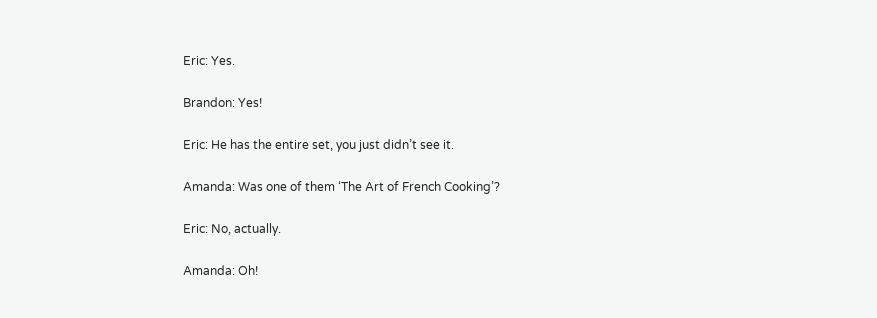Eric: Yes.

Brandon: Yes!

Eric: He has the entire set, you just didn’t see it.

Amanda: Was one of them ‘The Art of French Cooking’?

Eric: No, actually.

Amanda: Oh!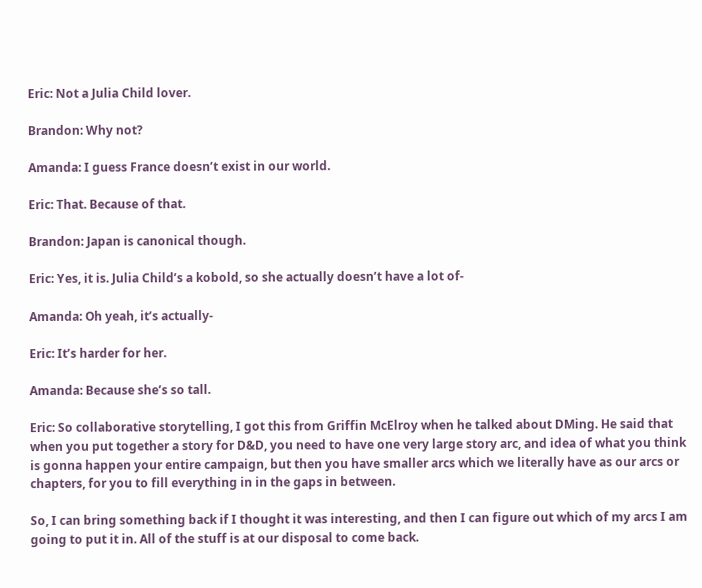Eric: Not a Julia Child lover.

Brandon: Why not?

Amanda: I guess France doesn’t exist in our world.

Eric: That. Because of that.

Brandon: Japan is canonical though.

Eric: Yes, it is. Julia Child’s a kobold, so she actually doesn’t have a lot of-

Amanda: Oh yeah, it’s actually-

Eric: It’s harder for her.

Amanda: Because she’s so tall.

Eric: So collaborative storytelling, I got this from Griffin McElroy when he talked about DMing. He said that when you put together a story for D&D, you need to have one very large story arc, and idea of what you think is gonna happen your entire campaign, but then you have smaller arcs which we literally have as our arcs or chapters, for you to fill everything in in the gaps in between.

So, I can bring something back if I thought it was interesting, and then I can figure out which of my arcs I am going to put it in. All of the stuff is at our disposal to come back.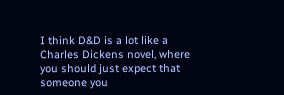I think D&D is a lot like a Charles Dickens novel, where you should just expect that someone you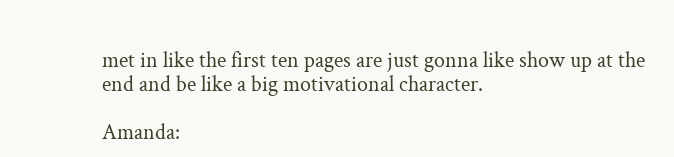met in like the first ten pages are just gonna like show up at the end and be like a big motivational character.

Amanda: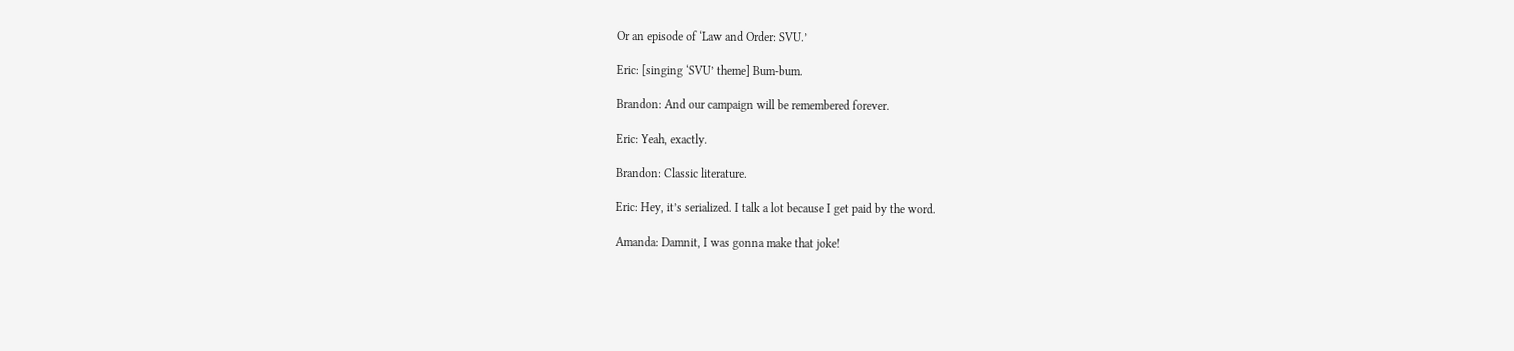Or an episode of ‘Law and Order: SVU.’

Eric: [singing ‘SVU’ theme] Bum-bum.

Brandon: And our campaign will be remembered forever.

Eric: Yeah, exactly.

Brandon: Classic literature.

Eric: Hey, it’s serialized. I talk a lot because I get paid by the word.

Amanda: Damnit, I was gonna make that joke!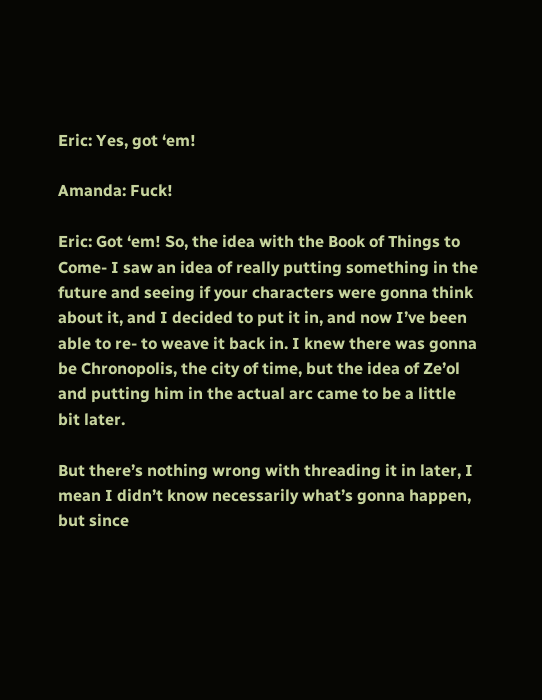Eric: Yes, got ‘em!

Amanda: Fuck!

Eric: Got ‘em! So, the idea with the Book of Things to Come- I saw an idea of really putting something in the future and seeing if your characters were gonna think about it, and I decided to put it in, and now I’ve been able to re- to weave it back in. I knew there was gonna be Chronopolis, the city of time, but the idea of Ze’ol and putting him in the actual arc came to be a little bit later.

But there’s nothing wrong with threading it in later, I mean I didn’t know necessarily what’s gonna happen, but since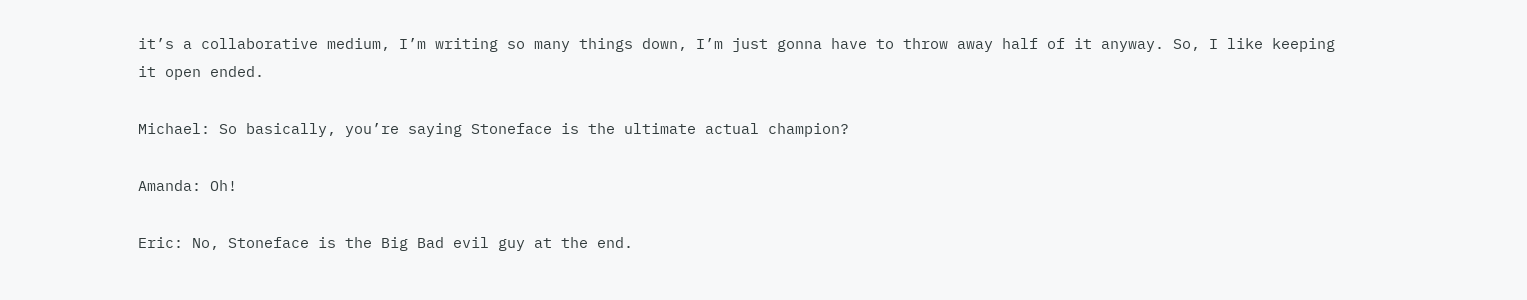it’s a collaborative medium, I’m writing so many things down, I’m just gonna have to throw away half of it anyway. So, I like keeping it open ended.

Michael: So basically, you’re saying Stoneface is the ultimate actual champion?

Amanda: Oh!

Eric: No, Stoneface is the Big Bad evil guy at the end.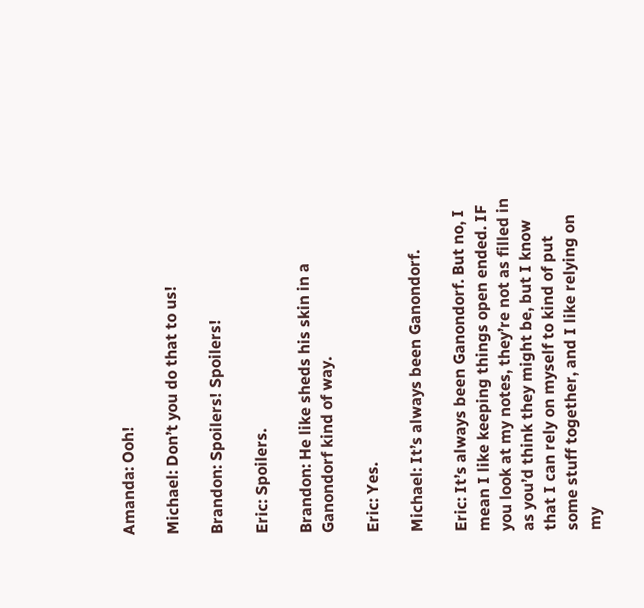Amanda: Ooh!

Michael: Don’t you do that to us!

Brandon: Spoilers! Spoilers!

Eric: Spoilers.

Brandon: He like sheds his skin in a Ganondorf kind of way.

Eric: Yes.

Michael: It’s always been Ganondorf.

Eric: It’s always been Ganondorf. But no, I mean I like keeping things open ended. IF you look at my notes, they’re not as filled in as you’d think they might be, but I know that I can rely on myself to kind of put some stuff together, and I like relying on my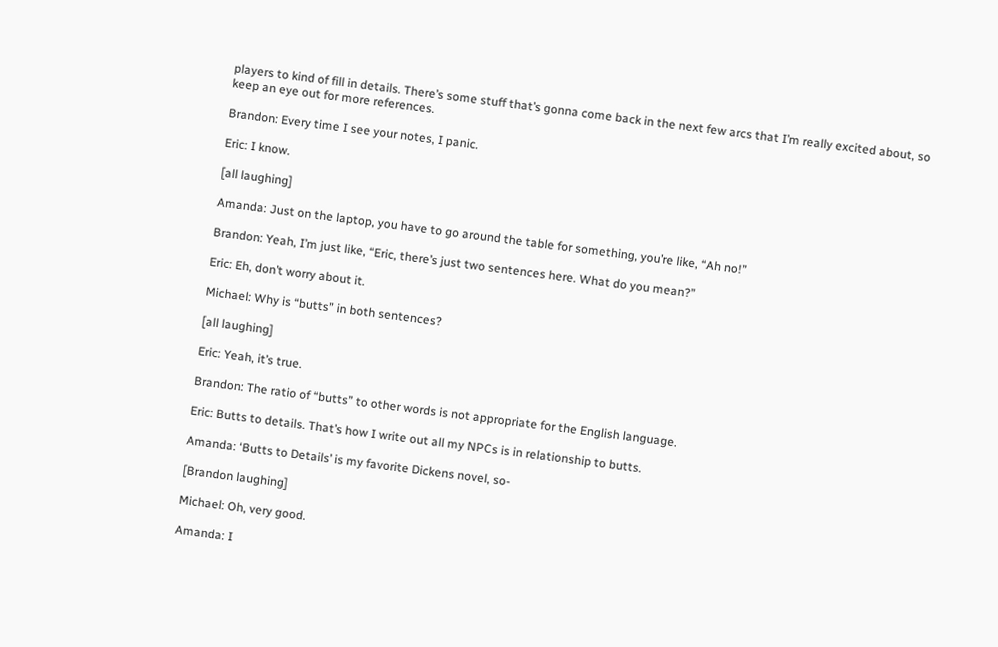players to kind of fill in details. There’s some stuff that’s gonna come back in the next few arcs that I’m really excited about, so keep an eye out for more references.

Brandon: Every time I see your notes, I panic.

Eric: I know.

[all laughing]

Amanda: Just on the laptop, you have to go around the table for something, you’re like, “Ah no!”

Brandon: Yeah, I’m just like, “Eric, there’s just two sentences here. What do you mean?”

Eric: Eh, don’t worry about it.

Michael: Why is “butts” in both sentences?

[all laughing]

Eric: Yeah, it’s true.

Brandon: The ratio of “butts” to other words is not appropriate for the English language.

Eric: Butts to details. That’s how I write out all my NPCs is in relationship to butts.

Amanda: ‘Butts to Details’ is my favorite Dickens novel, so-

[Brandon laughing]

Michael: Oh, very good.

Amanda: I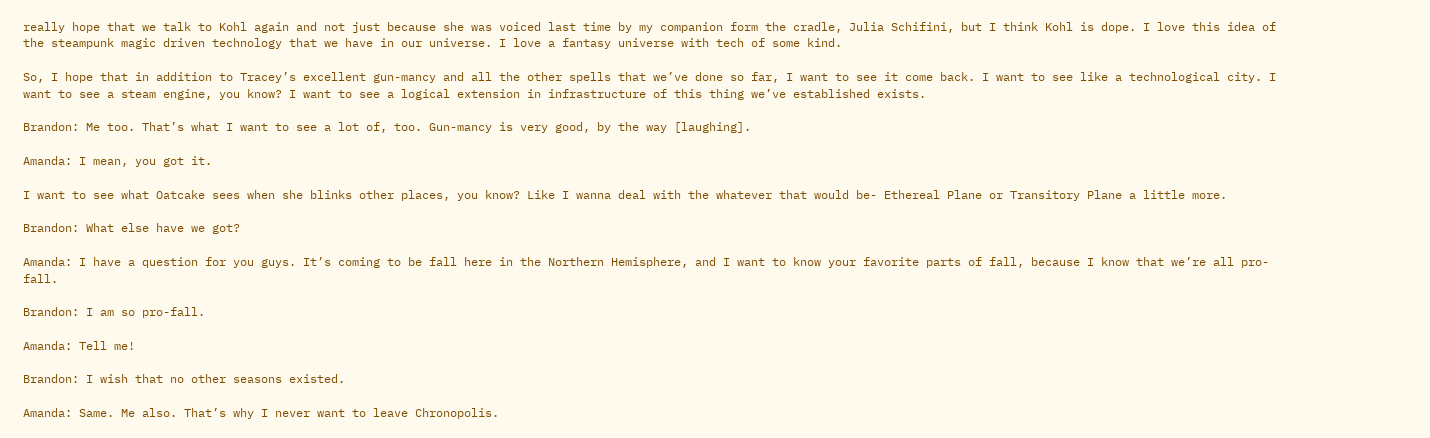really hope that we talk to Kohl again and not just because she was voiced last time by my companion form the cradle, Julia Schifini, but I think Kohl is dope. I love this idea of the steampunk magic driven technology that we have in our universe. I love a fantasy universe with tech of some kind.

So, I hope that in addition to Tracey’s excellent gun-mancy and all the other spells that we’ve done so far, I want to see it come back. I want to see like a technological city. I want to see a steam engine, you know? I want to see a logical extension in infrastructure of this thing we’ve established exists.

Brandon: Me too. That’s what I want to see a lot of, too. Gun-mancy is very good, by the way [laughing].

Amanda: I mean, you got it.

I want to see what Oatcake sees when she blinks other places, you know? Like I wanna deal with the whatever that would be- Ethereal Plane or Transitory Plane a little more.

Brandon: What else have we got?

Amanda: I have a question for you guys. It’s coming to be fall here in the Northern Hemisphere, and I want to know your favorite parts of fall, because I know that we’re all pro-fall.

Brandon: I am so pro-fall.

Amanda: Tell me!

Brandon: I wish that no other seasons existed.

Amanda: Same. Me also. That’s why I never want to leave Chronopolis.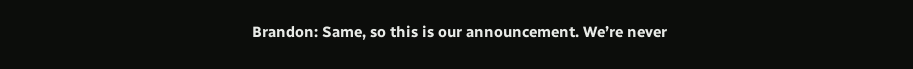Brandon: Same, so this is our announcement. We’re never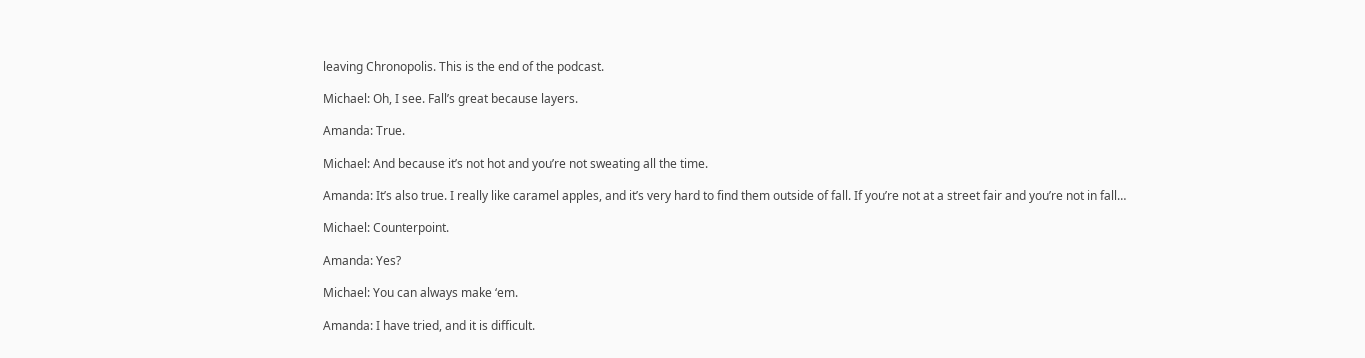leaving Chronopolis. This is the end of the podcast.

Michael: Oh, I see. Fall’s great because layers.

Amanda: True.

Michael: And because it’s not hot and you’re not sweating all the time.

Amanda: It’s also true. I really like caramel apples, and it’s very hard to find them outside of fall. If you’re not at a street fair and you’re not in fall…

Michael: Counterpoint.

Amanda: Yes?

Michael: You can always make ‘em.

Amanda: I have tried, and it is difficult.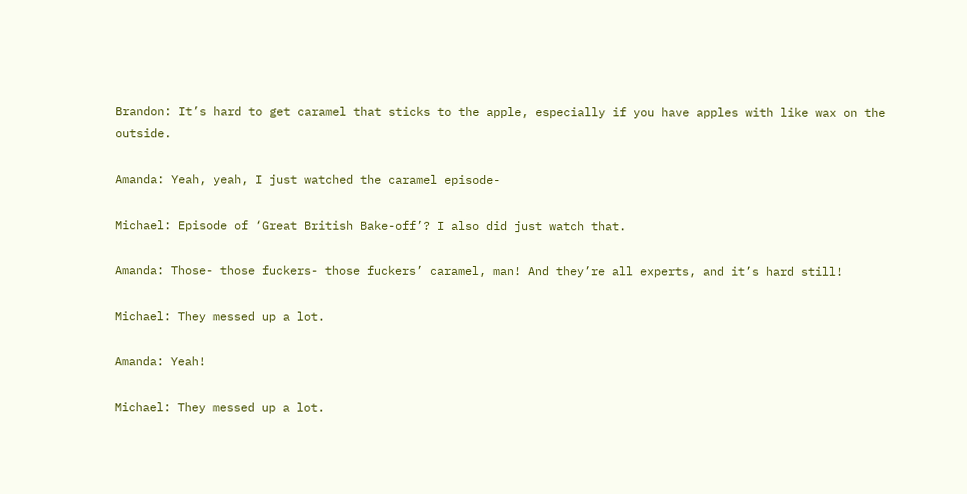Brandon: It’s hard to get caramel that sticks to the apple, especially if you have apples with like wax on the outside.

Amanda: Yeah, yeah, I just watched the caramel episode-

Michael: Episode of ‘Great British Bake-off’? I also did just watch that.

Amanda: Those- those fuckers- those fuckers’ caramel, man! And they’re all experts, and it’s hard still!

Michael: They messed up a lot.

Amanda: Yeah!

Michael: They messed up a lot.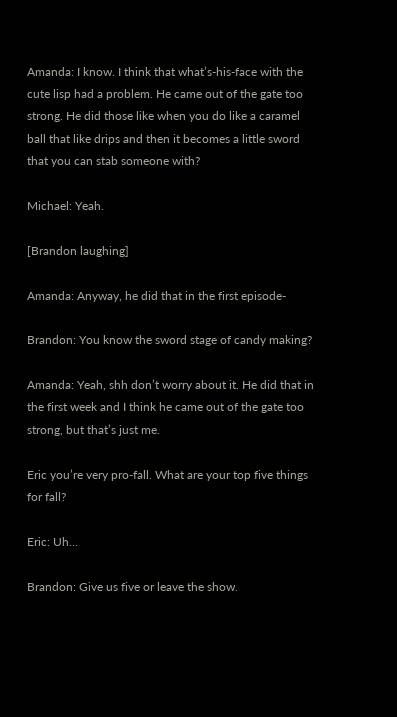Amanda: I know. I think that what’s-his-face with the cute lisp had a problem. He came out of the gate too strong. He did those like when you do like a caramel ball that like drips and then it becomes a little sword that you can stab someone with?

Michael: Yeah.

[Brandon laughing]

Amanda: Anyway, he did that in the first episode-

Brandon: You know the sword stage of candy making?

Amanda: Yeah, shh don’t worry about it. He did that in the first week and I think he came out of the gate too strong, but that’s just me.

Eric you’re very pro-fall. What are your top five things for fall?

Eric: Uh…

Brandon: Give us five or leave the show.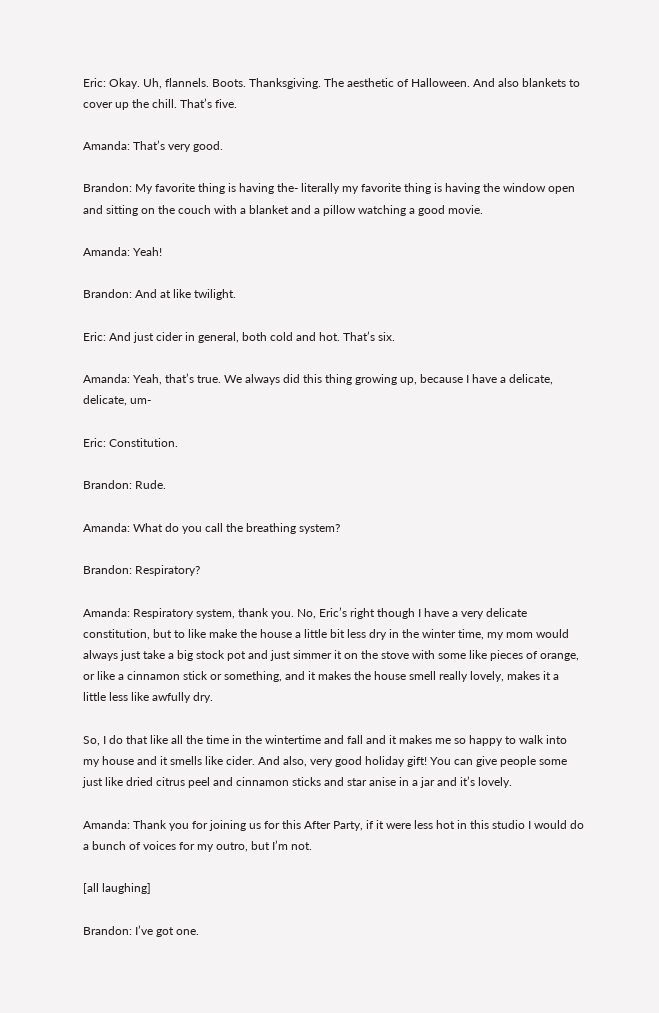Eric: Okay. Uh, flannels. Boots. Thanksgiving. The aesthetic of Halloween. And also blankets to cover up the chill. That’s five.

Amanda: That’s very good.

Brandon: My favorite thing is having the- literally my favorite thing is having the window open and sitting on the couch with a blanket and a pillow watching a good movie.

Amanda: Yeah!

Brandon: And at like twilight.

Eric: And just cider in general, both cold and hot. That’s six.

Amanda: Yeah, that’s true. We always did this thing growing up, because I have a delicate, delicate, um-

Eric: Constitution.

Brandon: Rude.

Amanda: What do you call the breathing system?

Brandon: Respiratory?

Amanda: Respiratory system, thank you. No, Eric’s right though I have a very delicate constitution, but to like make the house a little bit less dry in the winter time, my mom would always just take a big stock pot and just simmer it on the stove with some like pieces of orange, or like a cinnamon stick or something, and it makes the house smell really lovely, makes it a little less like awfully dry.

So, I do that like all the time in the wintertime and fall and it makes me so happy to walk into my house and it smells like cider. And also, very good holiday gift! You can give people some just like dried citrus peel and cinnamon sticks and star anise in a jar and it’s lovely.

Amanda: Thank you for joining us for this After Party, if it were less hot in this studio I would do a bunch of voices for my outro, but I’m not.

[all laughing]

Brandon: I’ve got one.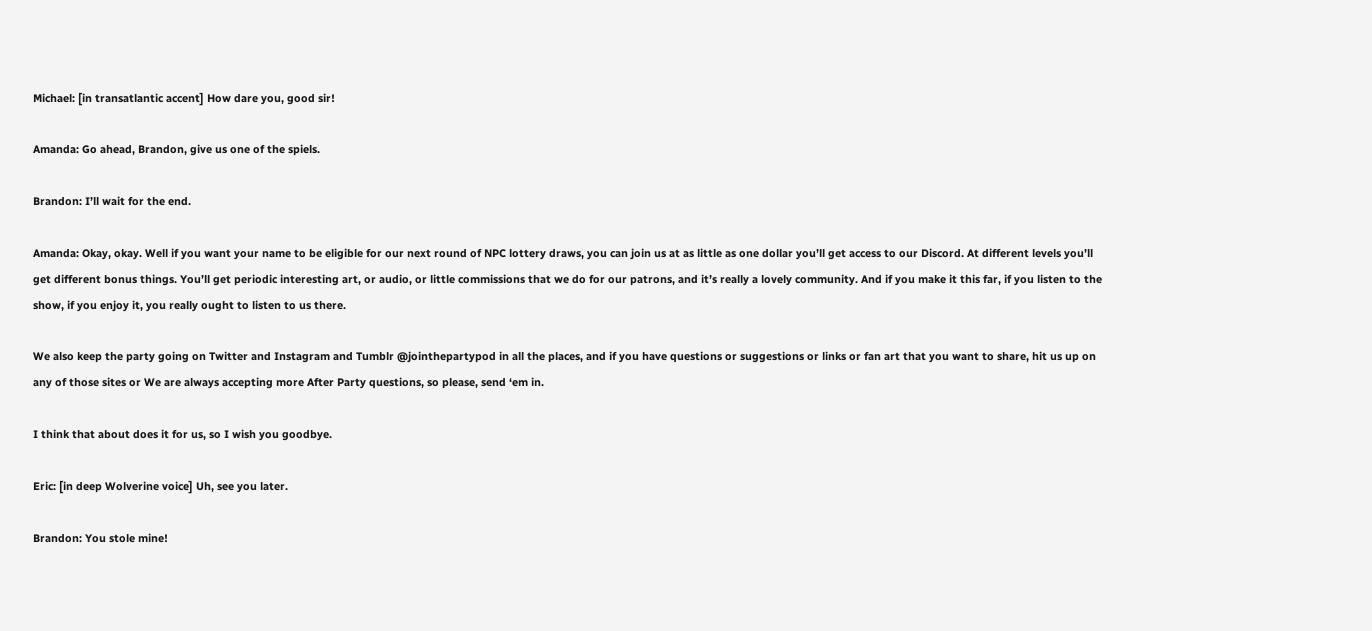Michael: [in transatlantic accent] How dare you, good sir!

Amanda: Go ahead, Brandon, give us one of the spiels.

Brandon: I’ll wait for the end.

Amanda: Okay, okay. Well if you want your name to be eligible for our next round of NPC lottery draws, you can join us at as little as one dollar you’ll get access to our Discord. At different levels you’ll get different bonus things. You’ll get periodic interesting art, or audio, or little commissions that we do for our patrons, and it’s really a lovely community. And if you make it this far, if you listen to the show, if you enjoy it, you really ought to listen to us there.

We also keep the party going on Twitter and Instagram and Tumblr @jointhepartypod in all the places, and if you have questions or suggestions or links or fan art that you want to share, hit us up on any of those sites or We are always accepting more After Party questions, so please, send ‘em in.

I think that about does it for us, so I wish you goodbye.

Eric: [in deep Wolverine voice] Uh, see you later.

Brandon: You stole mine!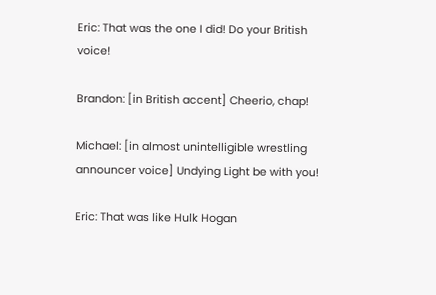Eric: That was the one I did! Do your British voice!

Brandon: [in British accent] Cheerio, chap!

Michael: [in almost unintelligible wrestling announcer voice] Undying Light be with you!

Eric: That was like Hulk Hogan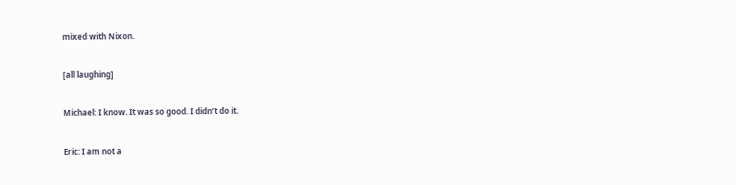mixed with Nixon.

[all laughing]

Michael: I know. It was so good. I didn’t do it.

Eric: I am not a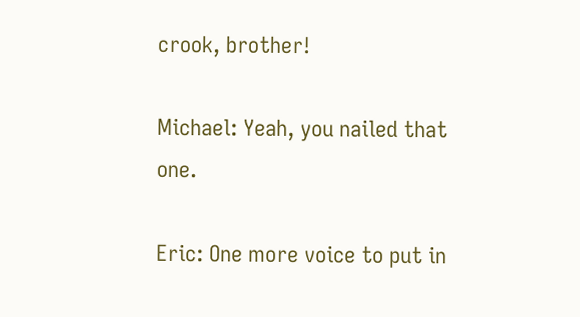crook, brother!

Michael: Yeah, you nailed that one.

Eric: One more voice to put in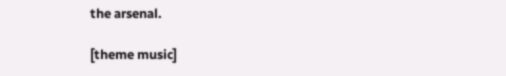the arsenal.

[theme music]